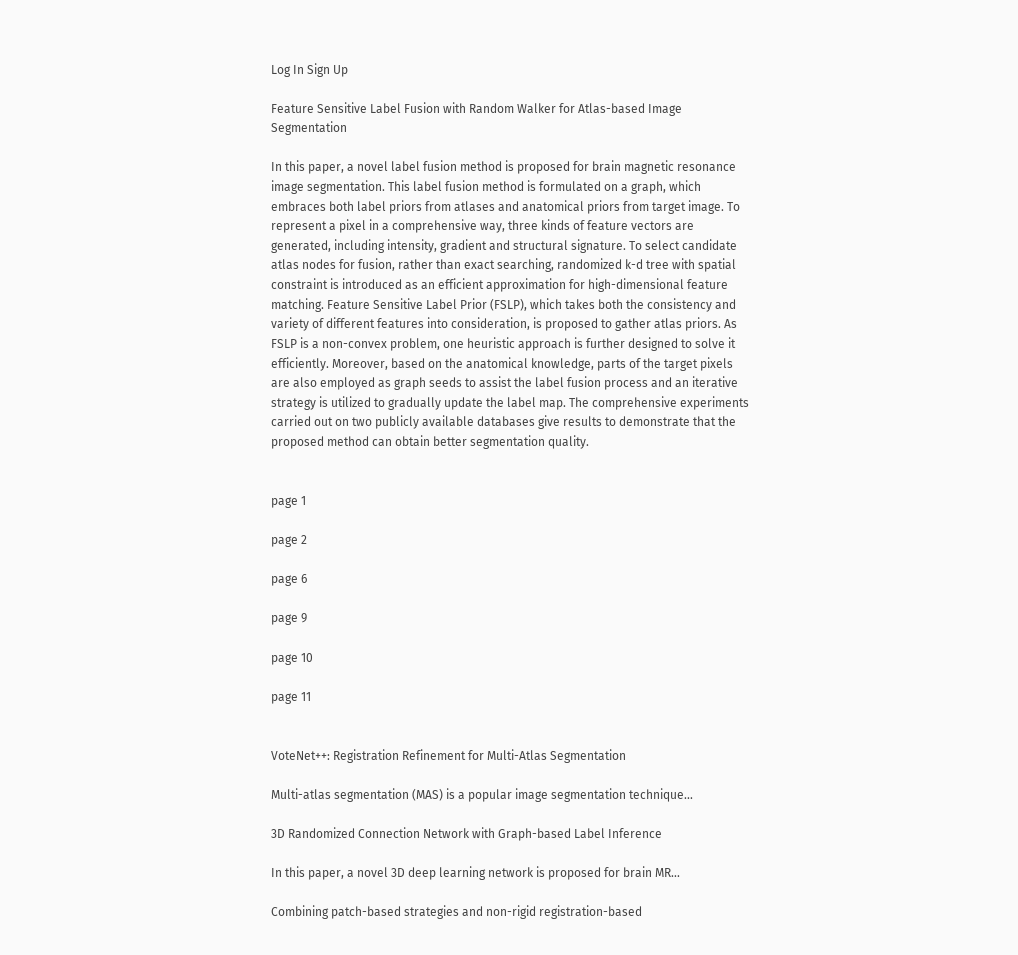Log In Sign Up

Feature Sensitive Label Fusion with Random Walker for Atlas-based Image Segmentation

In this paper, a novel label fusion method is proposed for brain magnetic resonance image segmentation. This label fusion method is formulated on a graph, which embraces both label priors from atlases and anatomical priors from target image. To represent a pixel in a comprehensive way, three kinds of feature vectors are generated, including intensity, gradient and structural signature. To select candidate atlas nodes for fusion, rather than exact searching, randomized k-d tree with spatial constraint is introduced as an efficient approximation for high-dimensional feature matching. Feature Sensitive Label Prior (FSLP), which takes both the consistency and variety of different features into consideration, is proposed to gather atlas priors. As FSLP is a non-convex problem, one heuristic approach is further designed to solve it efficiently. Moreover, based on the anatomical knowledge, parts of the target pixels are also employed as graph seeds to assist the label fusion process and an iterative strategy is utilized to gradually update the label map. The comprehensive experiments carried out on two publicly available databases give results to demonstrate that the proposed method can obtain better segmentation quality.


page 1

page 2

page 6

page 9

page 10

page 11


VoteNet++: Registration Refinement for Multi-Atlas Segmentation

Multi-atlas segmentation (MAS) is a popular image segmentation technique...

3D Randomized Connection Network with Graph-based Label Inference

In this paper, a novel 3D deep learning network is proposed for brain MR...

Combining patch-based strategies and non-rigid registration-based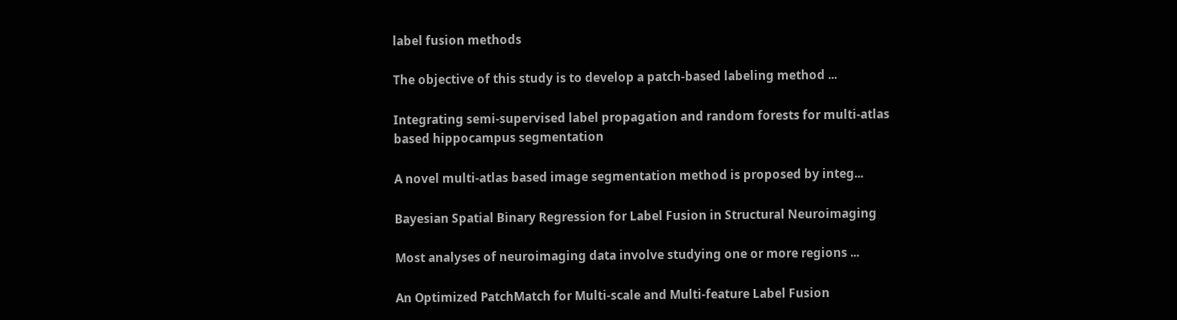label fusion methods

The objective of this study is to develop a patch-based labeling method ...

Integrating semi-supervised label propagation and random forests for multi-atlas based hippocampus segmentation

A novel multi-atlas based image segmentation method is proposed by integ...

Bayesian Spatial Binary Regression for Label Fusion in Structural Neuroimaging

Most analyses of neuroimaging data involve studying one or more regions ...

An Optimized PatchMatch for Multi-scale and Multi-feature Label Fusion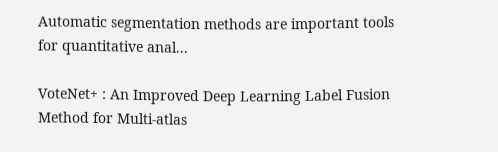Automatic segmentation methods are important tools for quantitative anal...

VoteNet+ : An Improved Deep Learning Label Fusion Method for Multi-atlas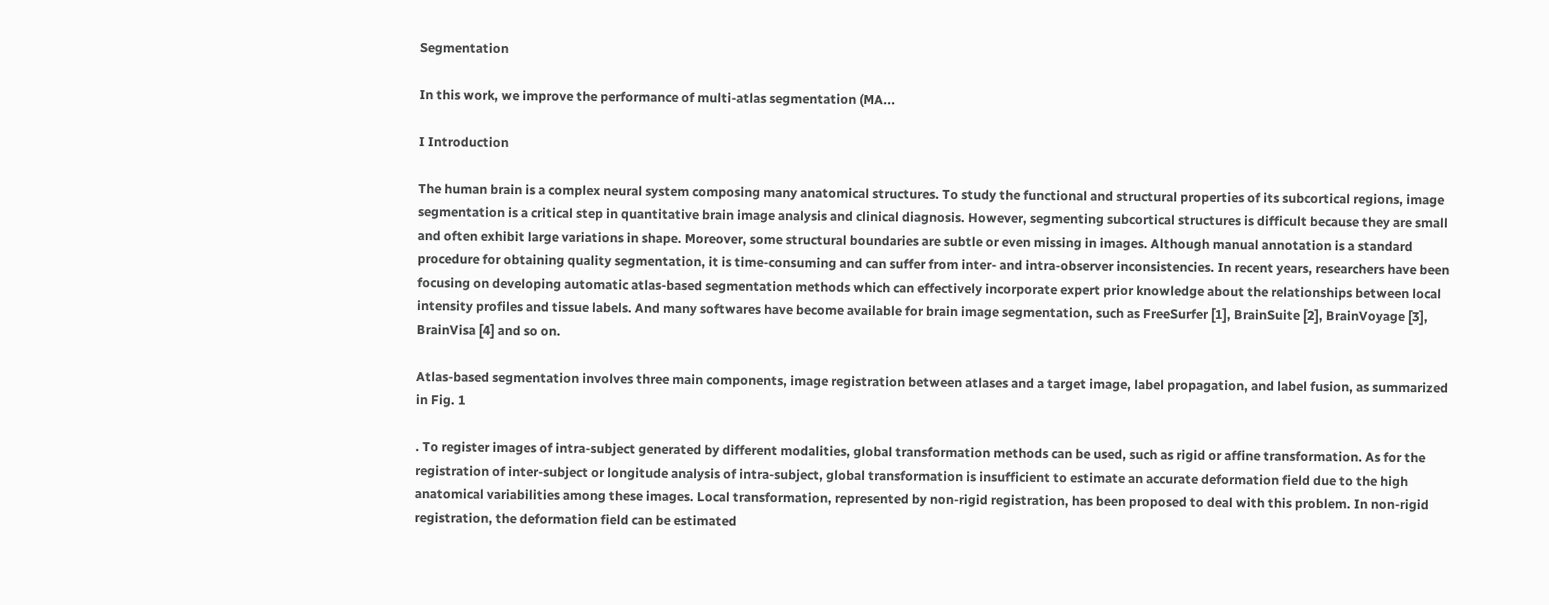Segmentation

In this work, we improve the performance of multi-atlas segmentation (MA...

I Introduction

The human brain is a complex neural system composing many anatomical structures. To study the functional and structural properties of its subcortical regions, image segmentation is a critical step in quantitative brain image analysis and clinical diagnosis. However, segmenting subcortical structures is difficult because they are small and often exhibit large variations in shape. Moreover, some structural boundaries are subtle or even missing in images. Although manual annotation is a standard procedure for obtaining quality segmentation, it is time-consuming and can suffer from inter- and intra-observer inconsistencies. In recent years, researchers have been focusing on developing automatic atlas-based segmentation methods which can effectively incorporate expert prior knowledge about the relationships between local intensity profiles and tissue labels. And many softwares have become available for brain image segmentation, such as FreeSurfer [1], BrainSuite [2], BrainVoyage [3], BrainVisa [4] and so on.

Atlas-based segmentation involves three main components, image registration between atlases and a target image, label propagation, and label fusion, as summarized in Fig. 1

. To register images of intra-subject generated by different modalities, global transformation methods can be used, such as rigid or affine transformation. As for the registration of inter-subject or longitude analysis of intra-subject, global transformation is insufficient to estimate an accurate deformation field due to the high anatomical variabilities among these images. Local transformation, represented by non-rigid registration, has been proposed to deal with this problem. In non-rigid registration, the deformation field can be estimated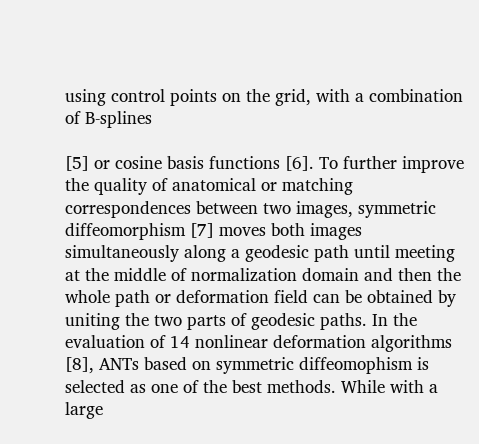using control points on the grid, with a combination of B-splines

[5] or cosine basis functions [6]. To further improve the quality of anatomical or matching correspondences between two images, symmetric diffeomorphism [7] moves both images simultaneously along a geodesic path until meeting at the middle of normalization domain and then the whole path or deformation field can be obtained by uniting the two parts of geodesic paths. In the evaluation of 14 nonlinear deformation algorithms [8], ANTs based on symmetric diffeomophism is selected as one of the best methods. While with a large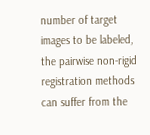number of target images to be labeled, the pairwise non-rigid registration methods can suffer from the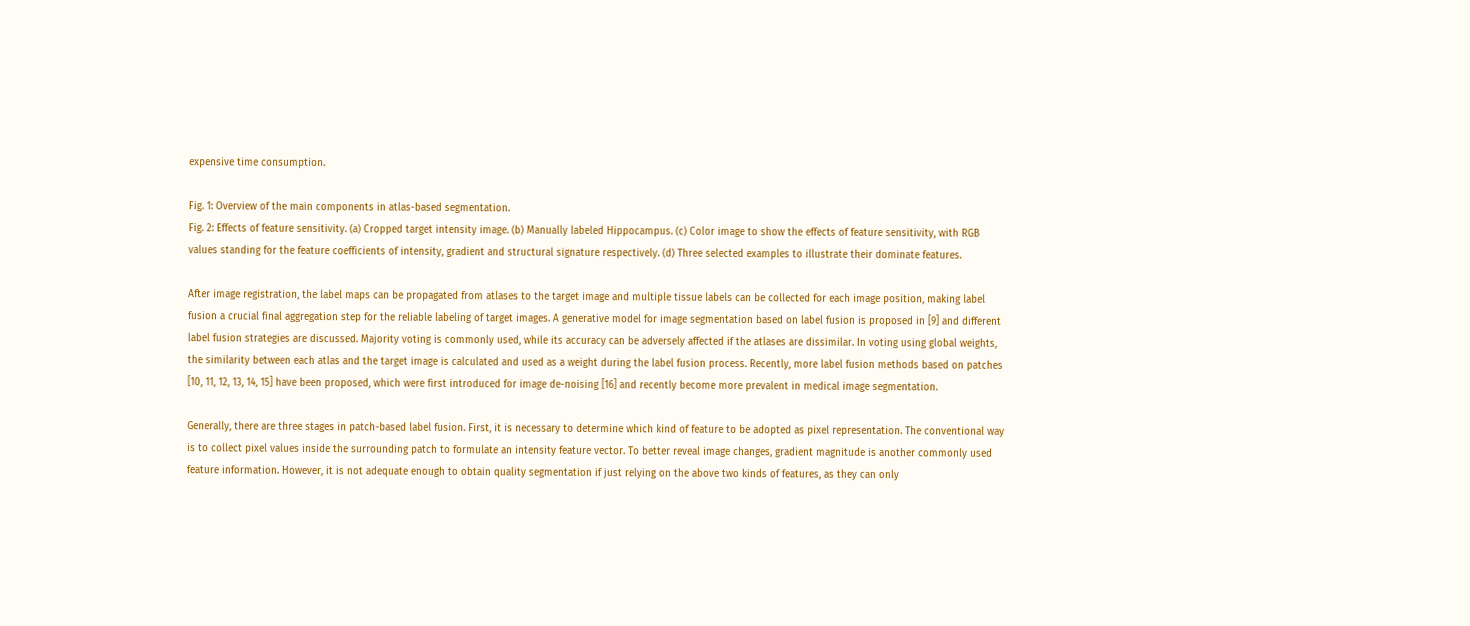expensive time consumption.

Fig. 1: Overview of the main components in atlas-based segmentation.
Fig. 2: Effects of feature sensitivity. (a) Cropped target intensity image. (b) Manually labeled Hippocampus. (c) Color image to show the effects of feature sensitivity, with RGB values standing for the feature coefficients of intensity, gradient and structural signature respectively. (d) Three selected examples to illustrate their dominate features.

After image registration, the label maps can be propagated from atlases to the target image and multiple tissue labels can be collected for each image position, making label fusion a crucial final aggregation step for the reliable labeling of target images. A generative model for image segmentation based on label fusion is proposed in [9] and different label fusion strategies are discussed. Majority voting is commonly used, while its accuracy can be adversely affected if the atlases are dissimilar. In voting using global weights, the similarity between each atlas and the target image is calculated and used as a weight during the label fusion process. Recently, more label fusion methods based on patches [10, 11, 12, 13, 14, 15] have been proposed, which were first introduced for image de-noising [16] and recently become more prevalent in medical image segmentation.

Generally, there are three stages in patch-based label fusion. First, it is necessary to determine which kind of feature to be adopted as pixel representation. The conventional way is to collect pixel values inside the surrounding patch to formulate an intensity feature vector. To better reveal image changes, gradient magnitude is another commonly used feature information. However, it is not adequate enough to obtain quality segmentation if just relying on the above two kinds of features, as they can only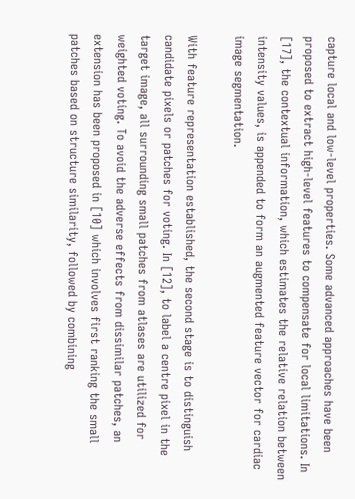capture local and low-level properties. Some advanced approaches have been proposed to extract high-level features to compensate for local limitations. In [17], the contextual information, which estimates the relative relation between intensity values, is appended to form an augmented feature vector for cardiac image segmentation.

With feature representation established, the second stage is to distinguish candidate pixels or patches for voting. In [12], to label a centre pixel in the target image, all surrounding small patches from atlases are utilized for weighted voting. To avoid the adverse effects from dissimilar patches, an extension has been proposed in [10] which involves first ranking the small patches based on structure similarity, followed by combining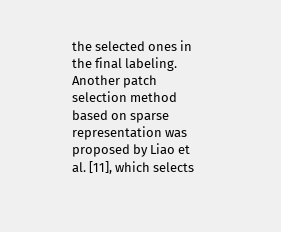the selected ones in the final labeling. Another patch selection method based on sparse representation was proposed by Liao et al. [11], which selects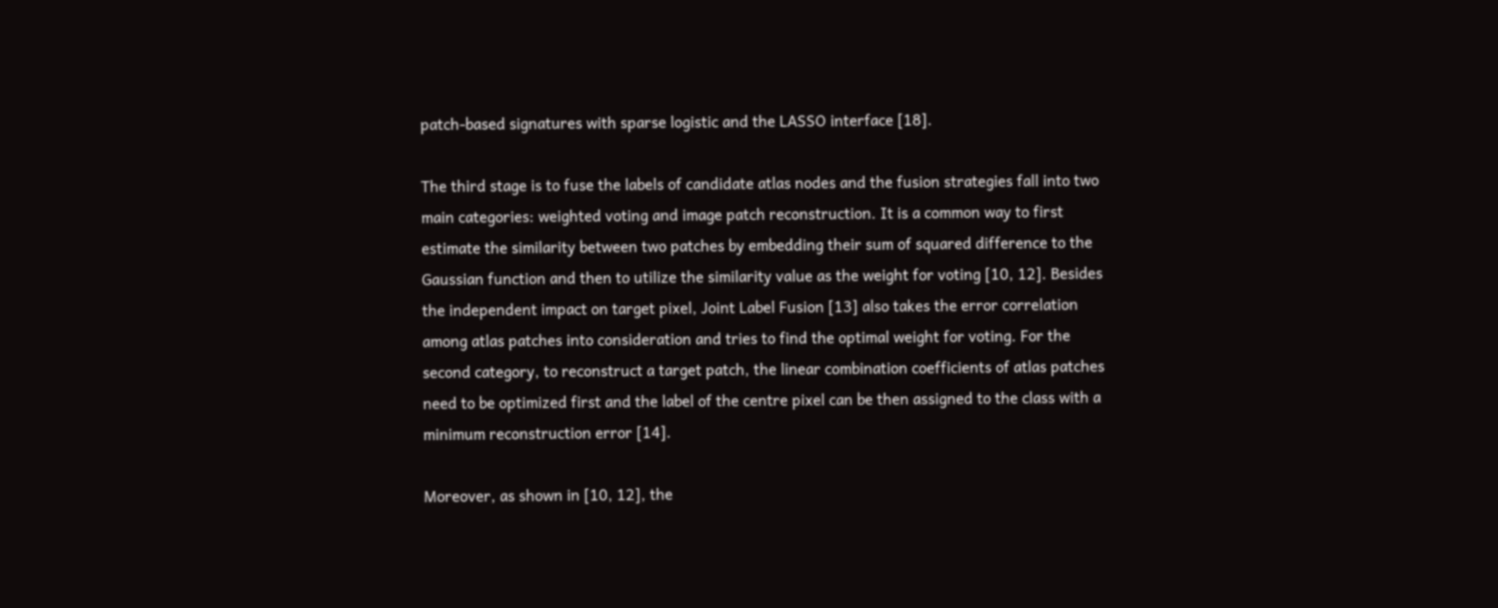patch-based signatures with sparse logistic and the LASSO interface [18].

The third stage is to fuse the labels of candidate atlas nodes and the fusion strategies fall into two main categories: weighted voting and image patch reconstruction. It is a common way to first estimate the similarity between two patches by embedding their sum of squared difference to the Gaussian function and then to utilize the similarity value as the weight for voting [10, 12]. Besides the independent impact on target pixel, Joint Label Fusion [13] also takes the error correlation among atlas patches into consideration and tries to find the optimal weight for voting. For the second category, to reconstruct a target patch, the linear combination coefficients of atlas patches need to be optimized first and the label of the centre pixel can be then assigned to the class with a minimum reconstruction error [14].

Moreover, as shown in [10, 12], the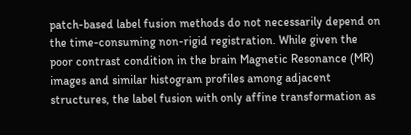patch-based label fusion methods do not necessarily depend on the time-consuming non-rigid registration. While given the poor contrast condition in the brain Magnetic Resonance (MR) images and similar histogram profiles among adjacent structures, the label fusion with only affine transformation as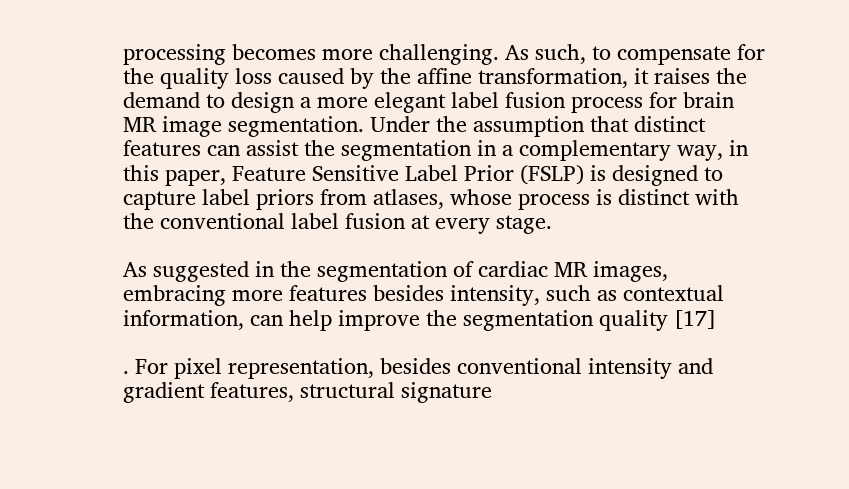processing becomes more challenging. As such, to compensate for the quality loss caused by the affine transformation, it raises the demand to design a more elegant label fusion process for brain MR image segmentation. Under the assumption that distinct features can assist the segmentation in a complementary way, in this paper, Feature Sensitive Label Prior (FSLP) is designed to capture label priors from atlases, whose process is distinct with the conventional label fusion at every stage.

As suggested in the segmentation of cardiac MR images, embracing more features besides intensity, such as contextual information, can help improve the segmentation quality [17]

. For pixel representation, besides conventional intensity and gradient features, structural signature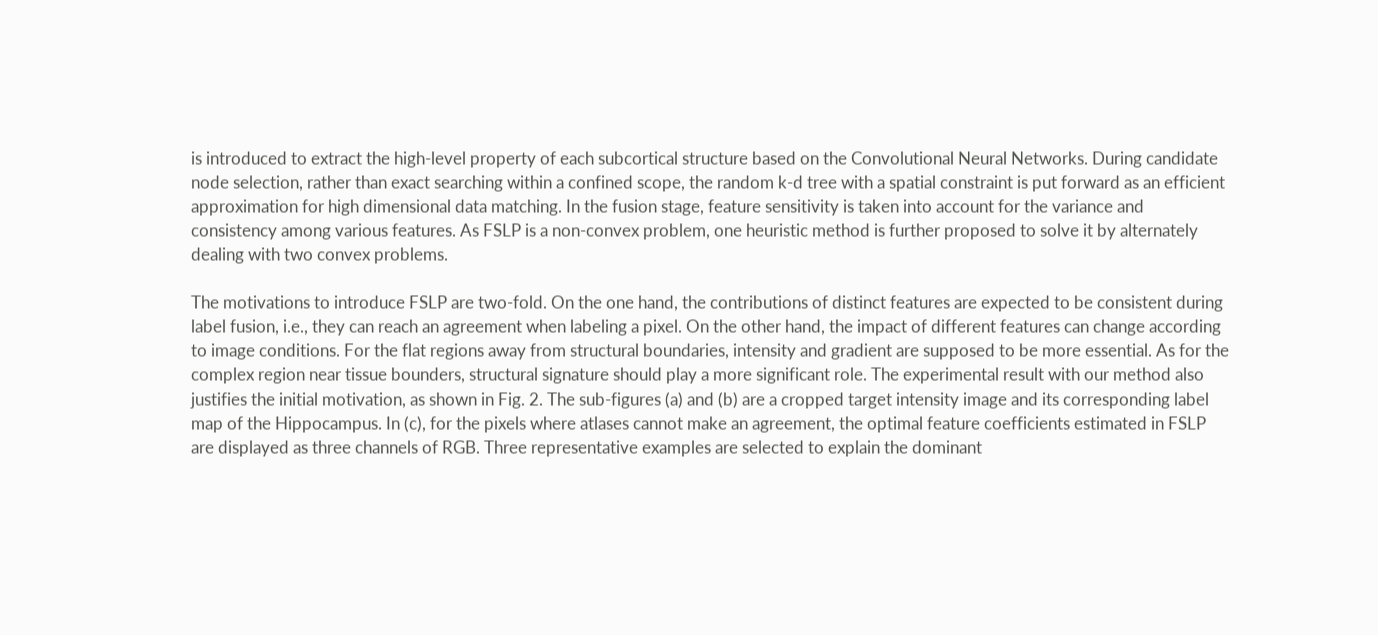is introduced to extract the high-level property of each subcortical structure based on the Convolutional Neural Networks. During candidate node selection, rather than exact searching within a confined scope, the random k-d tree with a spatial constraint is put forward as an efficient approximation for high dimensional data matching. In the fusion stage, feature sensitivity is taken into account for the variance and consistency among various features. As FSLP is a non-convex problem, one heuristic method is further proposed to solve it by alternately dealing with two convex problems.

The motivations to introduce FSLP are two-fold. On the one hand, the contributions of distinct features are expected to be consistent during label fusion, i.e., they can reach an agreement when labeling a pixel. On the other hand, the impact of different features can change according to image conditions. For the flat regions away from structural boundaries, intensity and gradient are supposed to be more essential. As for the complex region near tissue bounders, structural signature should play a more significant role. The experimental result with our method also justifies the initial motivation, as shown in Fig. 2. The sub-figures (a) and (b) are a cropped target intensity image and its corresponding label map of the Hippocampus. In (c), for the pixels where atlases cannot make an agreement, the optimal feature coefficients estimated in FSLP are displayed as three channels of RGB. Three representative examples are selected to explain the dominant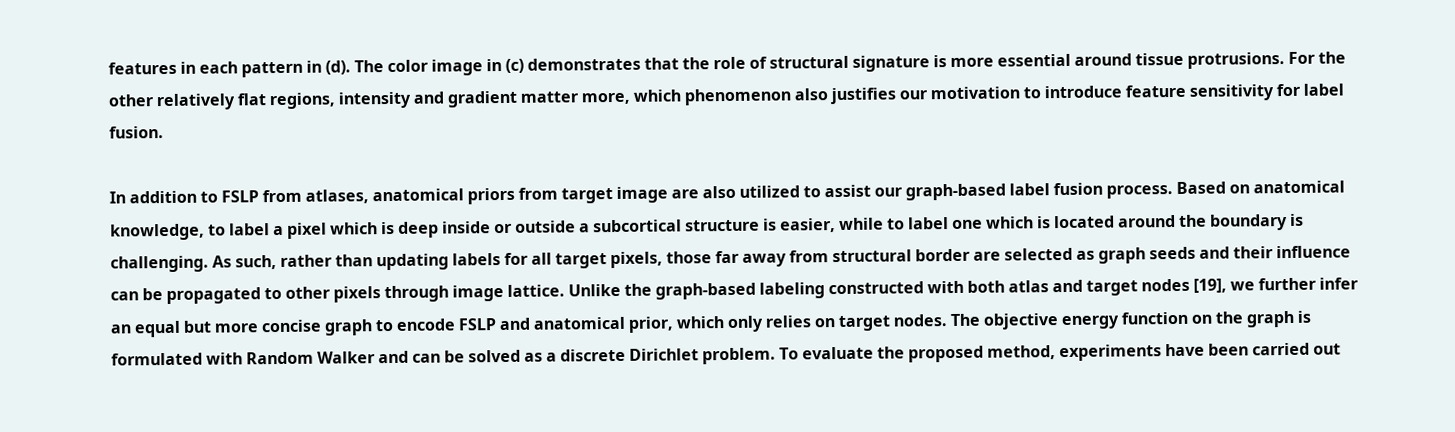features in each pattern in (d). The color image in (c) demonstrates that the role of structural signature is more essential around tissue protrusions. For the other relatively flat regions, intensity and gradient matter more, which phenomenon also justifies our motivation to introduce feature sensitivity for label fusion.

In addition to FSLP from atlases, anatomical priors from target image are also utilized to assist our graph-based label fusion process. Based on anatomical knowledge, to label a pixel which is deep inside or outside a subcortical structure is easier, while to label one which is located around the boundary is challenging. As such, rather than updating labels for all target pixels, those far away from structural border are selected as graph seeds and their influence can be propagated to other pixels through image lattice. Unlike the graph-based labeling constructed with both atlas and target nodes [19], we further infer an equal but more concise graph to encode FSLP and anatomical prior, which only relies on target nodes. The objective energy function on the graph is formulated with Random Walker and can be solved as a discrete Dirichlet problem. To evaluate the proposed method, experiments have been carried out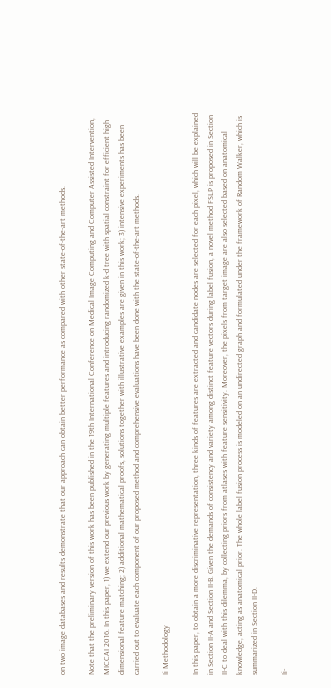on two image databases and results demonstrate that our approach can obtain better performance as compared with other state-of-the-art methods.

Note that the preliminary version of this work has been published in the 19th International Conference on Medical Image Computing and Computer Assisted Intervention, MICCAI 2016. In this paper, 1) we extend our previous work by generating multiple features and introducing randomized k-d tree with spatial constraint for efficient high dimensional feature matching; 2) additional mathematical proofs, solutions together with illustrative examples are given in this work; 3) intensive experiments has been carried out to evaluate each component of our proposed method and comprehensive evaluations have been done with the state-of-the-art methods.

Ii Methodology

In this paper, to obtain a more discriminative representation, three kinds of features are extracted and candidate nodes are selected for each pixel, which will be explained in Section II-A and Section II-B. Given the demands of consistency and variety among distinct feature vectors during label fusion, a novel method FSLP is proposed in Section II-C to deal with this dilemma, by collecting priors from atlases with feature sensitivity. Moreover, the pixels from target image are also selected based on anatomical knowledge, acting as anatomical prior. The whole label fusion process is modeled on an undirected graph and formulated under the framework of Random Walker, which is summarized in Section II-D.

Ii-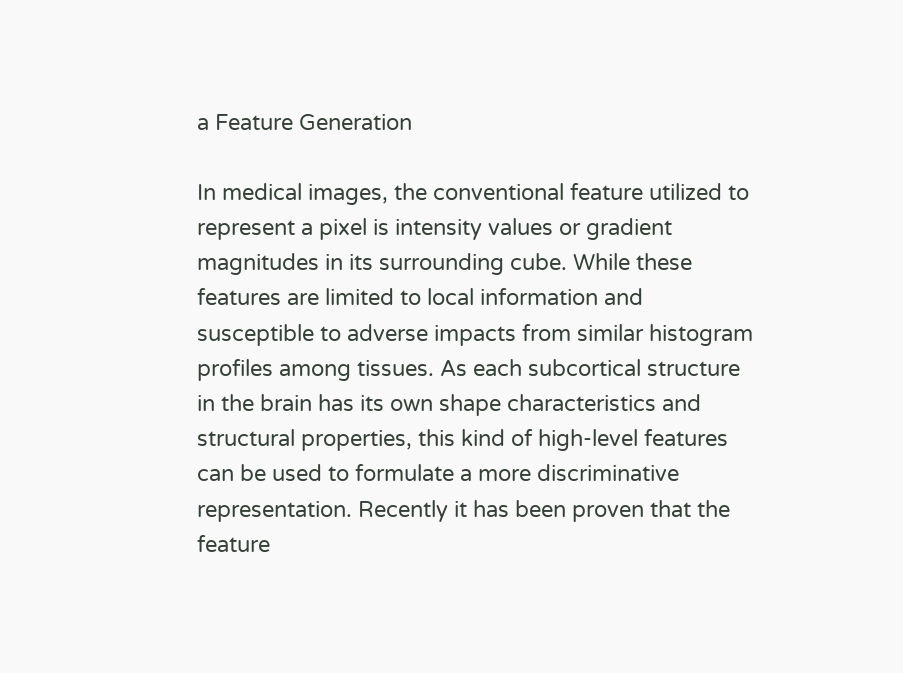a Feature Generation

In medical images, the conventional feature utilized to represent a pixel is intensity values or gradient magnitudes in its surrounding cube. While these features are limited to local information and susceptible to adverse impacts from similar histogram profiles among tissues. As each subcortical structure in the brain has its own shape characteristics and structural properties, this kind of high-level features can be used to formulate a more discriminative representation. Recently it has been proven that the feature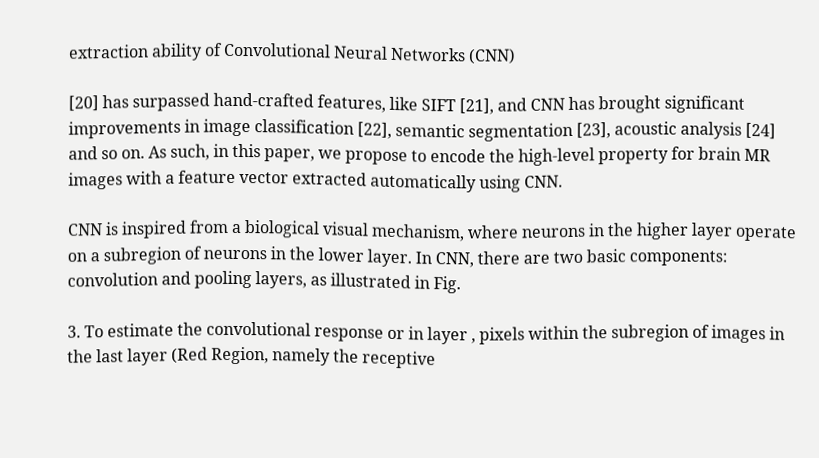extraction ability of Convolutional Neural Networks (CNN)

[20] has surpassed hand-crafted features, like SIFT [21], and CNN has brought significant improvements in image classification [22], semantic segmentation [23], acoustic analysis [24] and so on. As such, in this paper, we propose to encode the high-level property for brain MR images with a feature vector extracted automatically using CNN.

CNN is inspired from a biological visual mechanism, where neurons in the higher layer operate on a subregion of neurons in the lower layer. In CNN, there are two basic components: convolution and pooling layers, as illustrated in Fig.

3. To estimate the convolutional response or in layer , pixels within the subregion of images in the last layer (Red Region, namely the receptive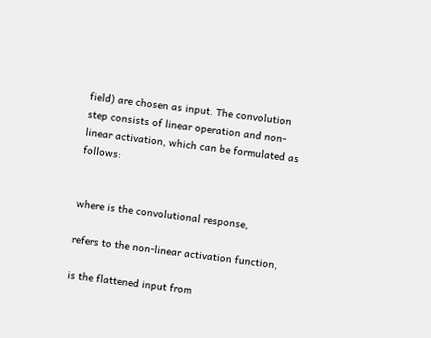field) are chosen as input. The convolution step consists of linear operation and non-linear activation, which can be formulated as follows:


where is the convolutional response,

refers to the non-linear activation function,

is the flattened input from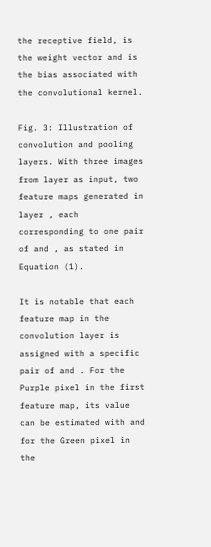the receptive field, is the weight vector and is the bias associated with the convolutional kernel.

Fig. 3: Illustration of convolution and pooling layers. With three images from layer as input, two feature maps generated in layer , each corresponding to one pair of and , as stated in Equation (1).

It is notable that each feature map in the convolution layer is assigned with a specific pair of and . For the Purple pixel in the first feature map, its value can be estimated with and for the Green pixel in the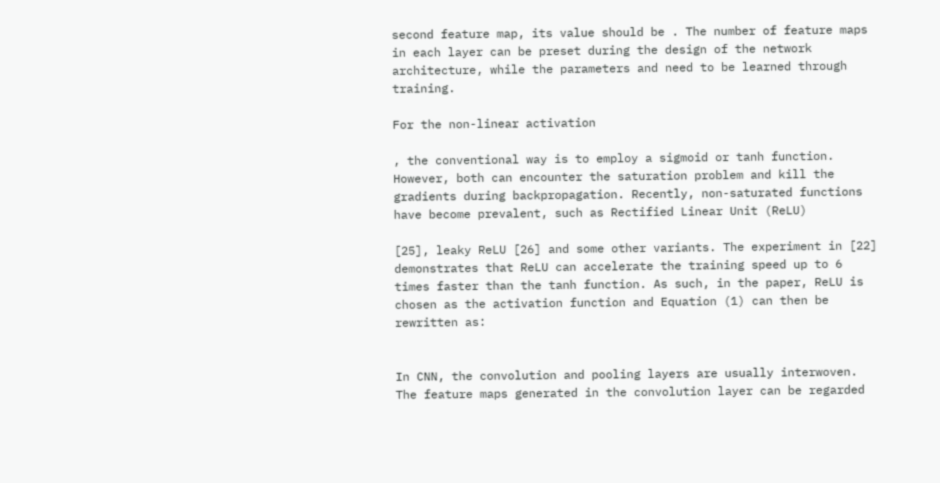second feature map, its value should be . The number of feature maps in each layer can be preset during the design of the network architecture, while the parameters and need to be learned through training.

For the non-linear activation

, the conventional way is to employ a sigmoid or tanh function. However, both can encounter the saturation problem and kill the gradients during backpropagation. Recently, non-saturated functions have become prevalent, such as Rectified Linear Unit (ReLU)

[25], leaky ReLU [26] and some other variants. The experiment in [22] demonstrates that ReLU can accelerate the training speed up to 6 times faster than the tanh function. As such, in the paper, ReLU is chosen as the activation function and Equation (1) can then be rewritten as:


In CNN, the convolution and pooling layers are usually interwoven. The feature maps generated in the convolution layer can be regarded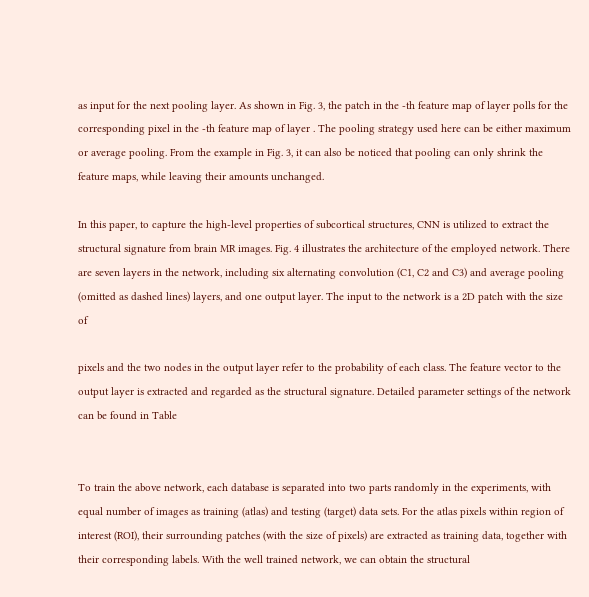as input for the next pooling layer. As shown in Fig. 3, the patch in the -th feature map of layer polls for the corresponding pixel in the -th feature map of layer . The pooling strategy used here can be either maximum or average pooling. From the example in Fig. 3, it can also be noticed that pooling can only shrink the feature maps, while leaving their amounts unchanged.

In this paper, to capture the high-level properties of subcortical structures, CNN is utilized to extract the structural signature from brain MR images. Fig. 4 illustrates the architecture of the employed network. There are seven layers in the network, including six alternating convolution (C1, C2 and C3) and average pooling (omitted as dashed lines) layers, and one output layer. The input to the network is a 2D patch with the size of

pixels and the two nodes in the output layer refer to the probability of each class. The feature vector to the output layer is extracted and regarded as the structural signature. Detailed parameter settings of the network can be found in Table


To train the above network, each database is separated into two parts randomly in the experiments, with equal number of images as training (atlas) and testing (target) data sets. For the atlas pixels within region of interest (ROI), their surrounding patches (with the size of pixels) are extracted as training data, together with their corresponding labels. With the well trained network, we can obtain the structural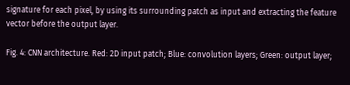signature for each pixel, by using its surrounding patch as input and extracting the feature vector before the output layer.

Fig. 4: CNN architecture. Red: 2D input patch; Blue: convolution layers; Green: output layer;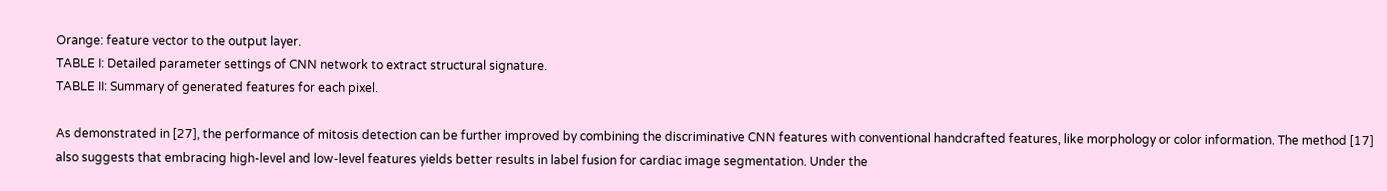Orange: feature vector to the output layer.
TABLE I: Detailed parameter settings of CNN network to extract structural signature.
TABLE II: Summary of generated features for each pixel.

As demonstrated in [27], the performance of mitosis detection can be further improved by combining the discriminative CNN features with conventional handcrafted features, like morphology or color information. The method [17] also suggests that embracing high-level and low-level features yields better results in label fusion for cardiac image segmentation. Under the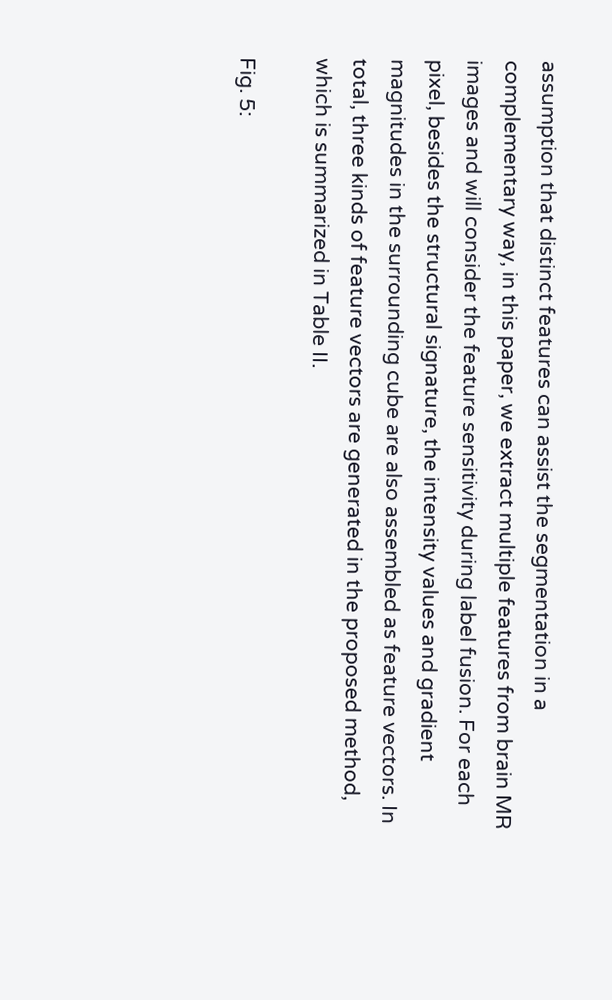assumption that distinct features can assist the segmentation in a complementary way, in this paper, we extract multiple features from brain MR images and will consider the feature sensitivity during label fusion. For each pixel, besides the structural signature, the intensity values and gradient magnitudes in the surrounding cube are also assembled as feature vectors. In total, three kinds of feature vectors are generated in the proposed method, which is summarized in Table II.

Fig. 5: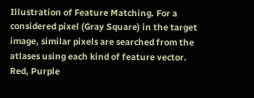Illustration of Feature Matching. For a considered pixel (Gray Square) in the target image, similar pixels are searched from the atlases using each kind of feature vector. Red, Purple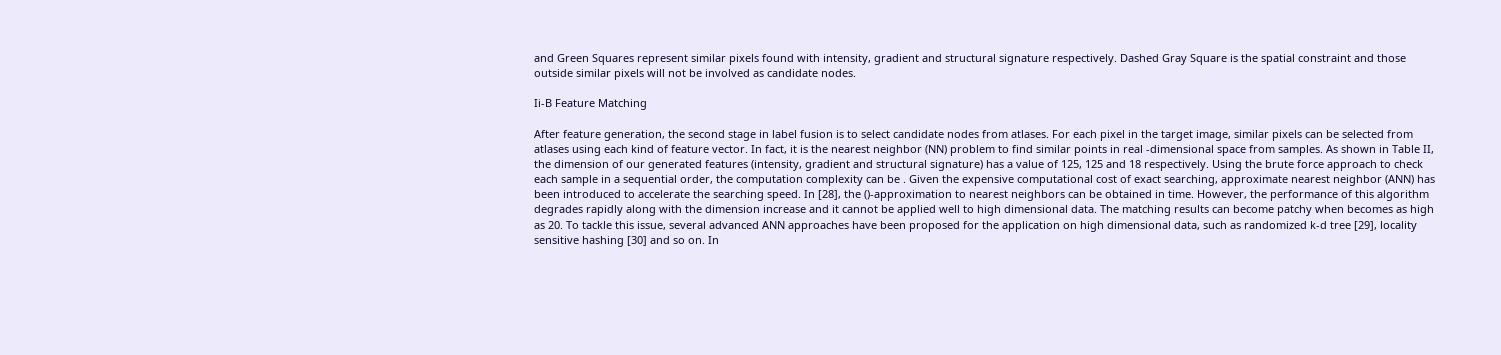and Green Squares represent similar pixels found with intensity, gradient and structural signature respectively. Dashed Gray Square is the spatial constraint and those outside similar pixels will not be involved as candidate nodes.

Ii-B Feature Matching

After feature generation, the second stage in label fusion is to select candidate nodes from atlases. For each pixel in the target image, similar pixels can be selected from atlases using each kind of feature vector. In fact, it is the nearest neighbor (NN) problem to find similar points in real -dimensional space from samples. As shown in Table II, the dimension of our generated features (intensity, gradient and structural signature) has a value of 125, 125 and 18 respectively. Using the brute force approach to check each sample in a sequential order, the computation complexity can be . Given the expensive computational cost of exact searching, approximate nearest neighbor (ANN) has been introduced to accelerate the searching speed. In [28], the ()-approximation to nearest neighbors can be obtained in time. However, the performance of this algorithm degrades rapidly along with the dimension increase and it cannot be applied well to high dimensional data. The matching results can become patchy when becomes as high as 20. To tackle this issue, several advanced ANN approaches have been proposed for the application on high dimensional data, such as randomized k-d tree [29], locality sensitive hashing [30] and so on. In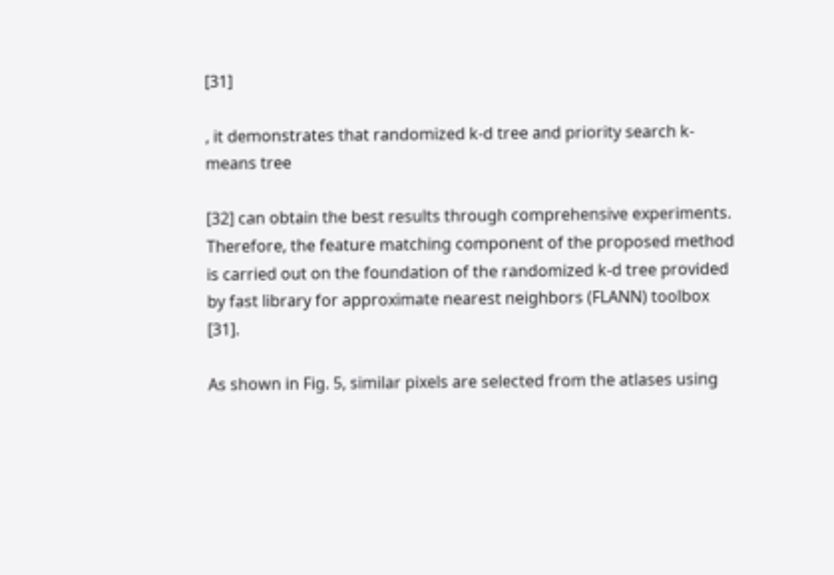[31]

, it demonstrates that randomized k-d tree and priority search k-means tree

[32] can obtain the best results through comprehensive experiments. Therefore, the feature matching component of the proposed method is carried out on the foundation of the randomized k-d tree provided by fast library for approximate nearest neighbors (FLANN) toolbox [31].

As shown in Fig. 5, similar pixels are selected from the atlases using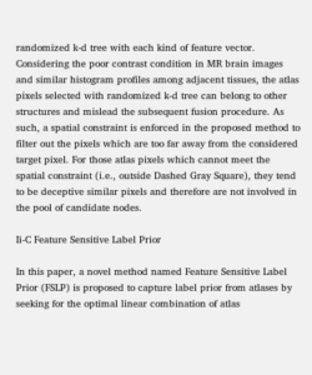randomized k-d tree with each kind of feature vector. Considering the poor contrast condition in MR brain images and similar histogram profiles among adjacent tissues, the atlas pixels selected with randomized k-d tree can belong to other structures and mislead the subsequent fusion procedure. As such, a spatial constraint is enforced in the proposed method to filter out the pixels which are too far away from the considered target pixel. For those atlas pixels which cannot meet the spatial constraint (i.e., outside Dashed Gray Square), they tend to be deceptive similar pixels and therefore are not involved in the pool of candidate nodes.

Ii-C Feature Sensitive Label Prior

In this paper, a novel method named Feature Sensitive Label Prior (FSLP) is proposed to capture label prior from atlases by seeking for the optimal linear combination of atlas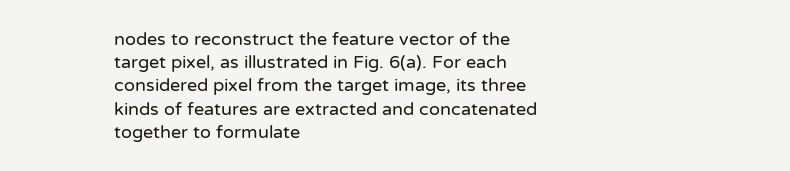nodes to reconstruct the feature vector of the target pixel, as illustrated in Fig. 6(a). For each considered pixel from the target image, its three kinds of features are extracted and concatenated together to formulate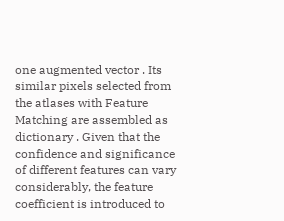one augmented vector . Its similar pixels selected from the atlases with Feature Matching are assembled as dictionary . Given that the confidence and significance of different features can vary considerably, the feature coefficient is introduced to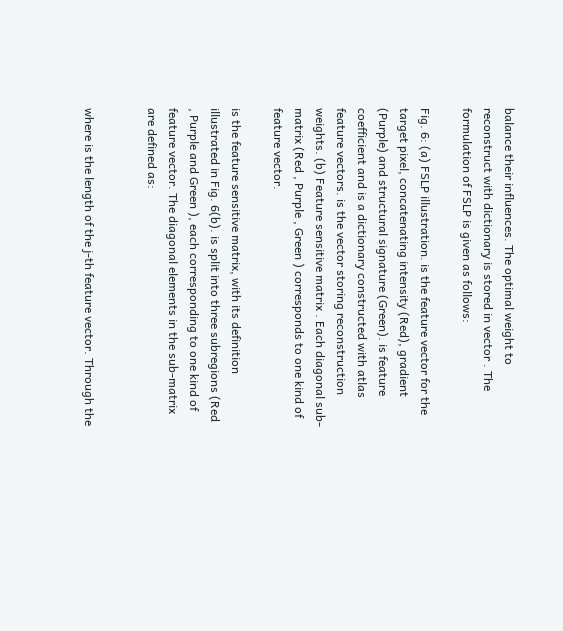balance their influences. The optimal weight to reconstruct with dictionary is stored in vector . The formulation of FSLP is given as follows:

Fig. 6: (a) FSLP illustration. is the feature vector for the target pixel, concatenating intensity (Red), gradient (Purple) and structural signature (Green). is feature coefficient and is a dictionary constructed with atlas feature vectors. is the vector storing reconstruction weights. (b) Feature sensitive matrix . Each diagonal sub-matrix (Red , Purple , Green ) corresponds to one kind of feature vector.

is the feature sensitive matrix, with its definition illustrated in Fig. 6(b). is split into three subregions (Red , Purple and Green ), each corresponding to one kind of feature vector. The diagonal elements in the sub-matrix are defined as:


where is the length of the j-th feature vector. Through the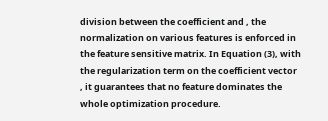division between the coefficient and , the normalization on various features is enforced in the feature sensitive matrix. In Equation (3), with the regularization term on the coefficient vector , it guarantees that no feature dominates the whole optimization procedure.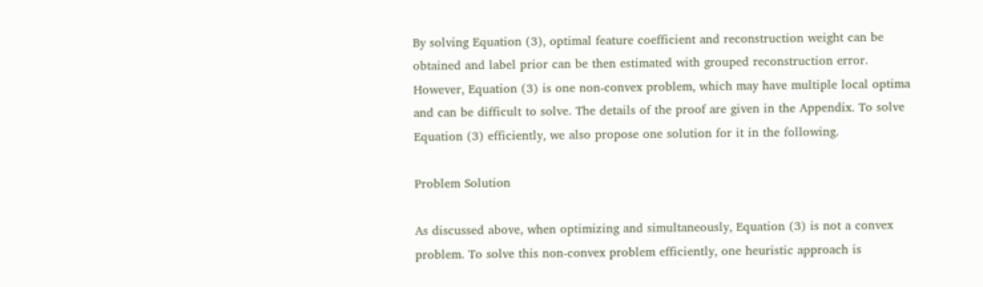By solving Equation (3), optimal feature coefficient and reconstruction weight can be obtained and label prior can be then estimated with grouped reconstruction error. However, Equation (3) is one non-convex problem, which may have multiple local optima and can be difficult to solve. The details of the proof are given in the Appendix. To solve Equation (3) efficiently, we also propose one solution for it in the following.

Problem Solution

As discussed above, when optimizing and simultaneously, Equation (3) is not a convex problem. To solve this non-convex problem efficiently, one heuristic approach is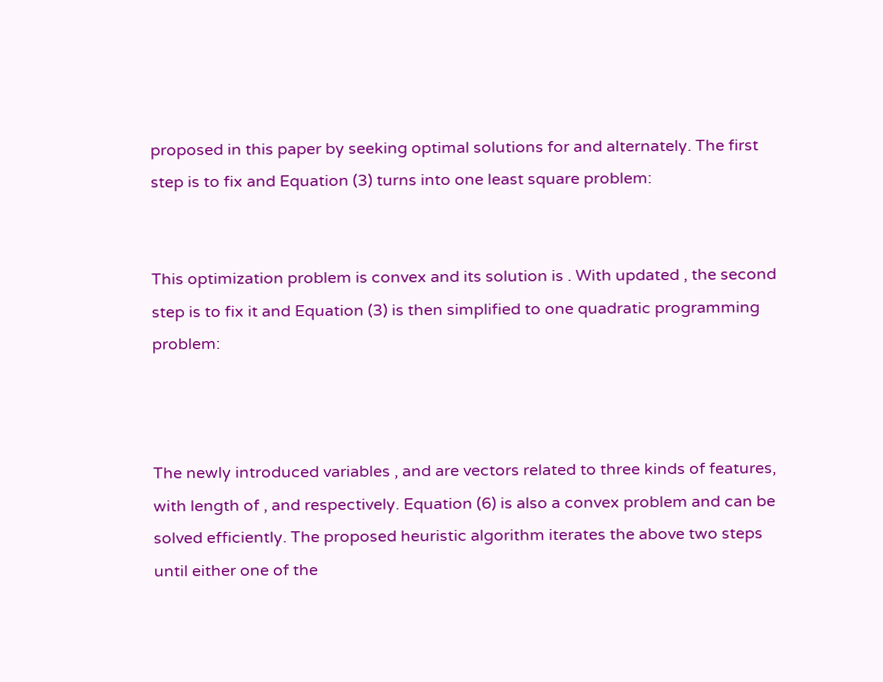proposed in this paper by seeking optimal solutions for and alternately. The first step is to fix and Equation (3) turns into one least square problem:


This optimization problem is convex and its solution is . With updated , the second step is to fix it and Equation (3) is then simplified to one quadratic programming problem:



The newly introduced variables , and are vectors related to three kinds of features, with length of , and respectively. Equation (6) is also a convex problem and can be solved efficiently. The proposed heuristic algorithm iterates the above two steps until either one of the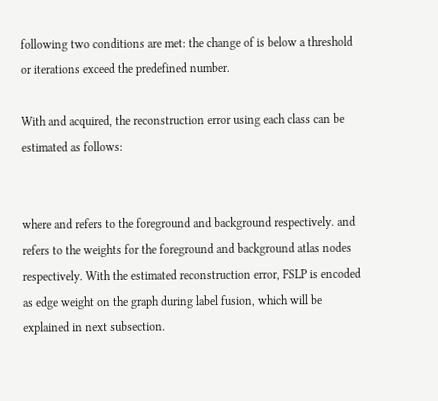following two conditions are met: the change of is below a threshold or iterations exceed the predefined number.

With and acquired, the reconstruction error using each class can be estimated as follows:


where and refers to the foreground and background respectively. and refers to the weights for the foreground and background atlas nodes respectively. With the estimated reconstruction error, FSLP is encoded as edge weight on the graph during label fusion, which will be explained in next subsection.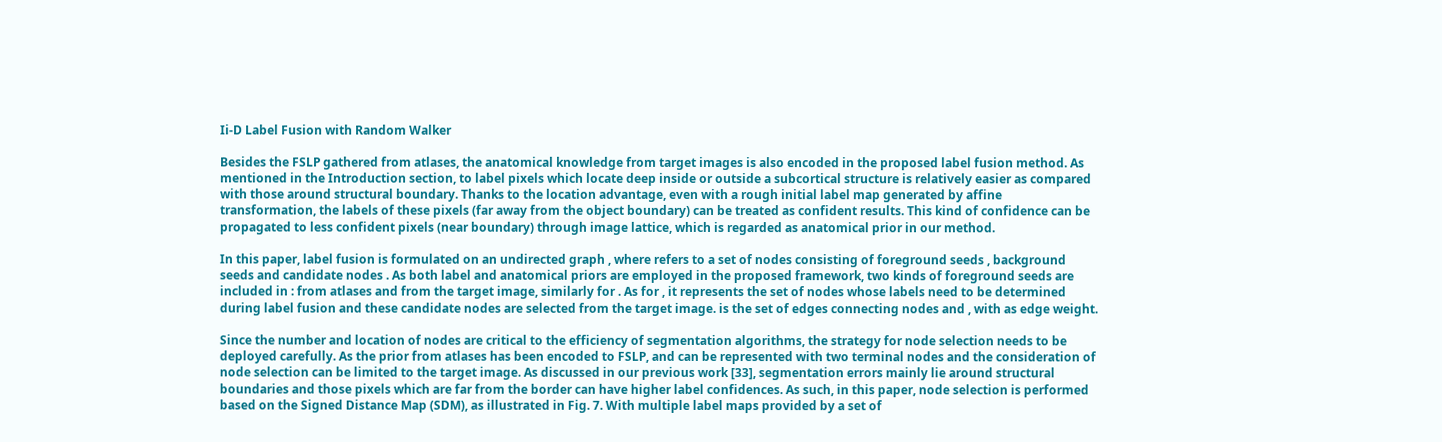Ii-D Label Fusion with Random Walker

Besides the FSLP gathered from atlases, the anatomical knowledge from target images is also encoded in the proposed label fusion method. As mentioned in the Introduction section, to label pixels which locate deep inside or outside a subcortical structure is relatively easier as compared with those around structural boundary. Thanks to the location advantage, even with a rough initial label map generated by affine transformation, the labels of these pixels (far away from the object boundary) can be treated as confident results. This kind of confidence can be propagated to less confident pixels (near boundary) through image lattice, which is regarded as anatomical prior in our method.

In this paper, label fusion is formulated on an undirected graph , where refers to a set of nodes consisting of foreground seeds , background seeds and candidate nodes . As both label and anatomical priors are employed in the proposed framework, two kinds of foreground seeds are included in : from atlases and from the target image, similarly for . As for , it represents the set of nodes whose labels need to be determined during label fusion and these candidate nodes are selected from the target image. is the set of edges connecting nodes and , with as edge weight.

Since the number and location of nodes are critical to the efficiency of segmentation algorithms, the strategy for node selection needs to be deployed carefully. As the prior from atlases has been encoded to FSLP, and can be represented with two terminal nodes and the consideration of node selection can be limited to the target image. As discussed in our previous work [33], segmentation errors mainly lie around structural boundaries and those pixels which are far from the border can have higher label confidences. As such, in this paper, node selection is performed based on the Signed Distance Map (SDM), as illustrated in Fig. 7. With multiple label maps provided by a set of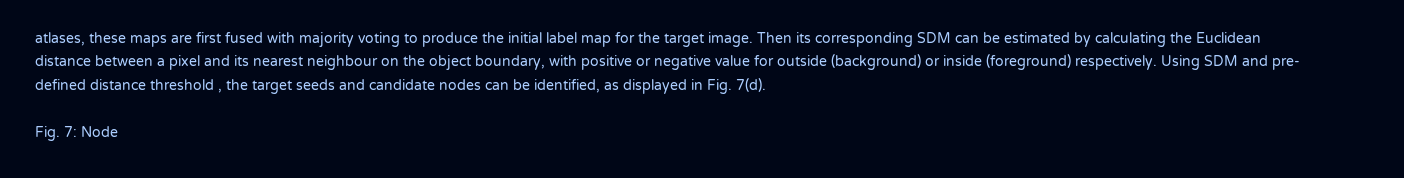atlases, these maps are first fused with majority voting to produce the initial label map for the target image. Then its corresponding SDM can be estimated by calculating the Euclidean distance between a pixel and its nearest neighbour on the object boundary, with positive or negative value for outside (background) or inside (foreground) respectively. Using SDM and pre-defined distance threshold , the target seeds and candidate nodes can be identified, as displayed in Fig. 7(d).

Fig. 7: Node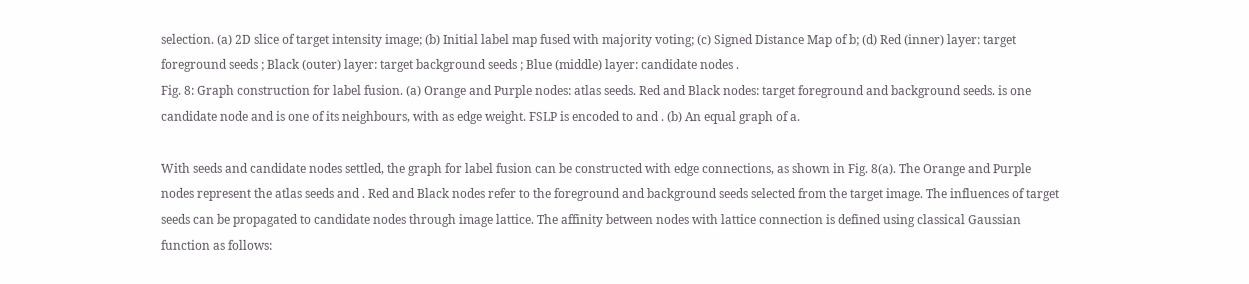selection. (a) 2D slice of target intensity image; (b) Initial label map fused with majority voting; (c) Signed Distance Map of b; (d) Red (inner) layer: target foreground seeds ; Black (outer) layer: target background seeds ; Blue (middle) layer: candidate nodes .
Fig. 8: Graph construction for label fusion. (a) Orange and Purple nodes: atlas seeds. Red and Black nodes: target foreground and background seeds. is one candidate node and is one of its neighbours, with as edge weight. FSLP is encoded to and . (b) An equal graph of a.

With seeds and candidate nodes settled, the graph for label fusion can be constructed with edge connections, as shown in Fig. 8(a). The Orange and Purple nodes represent the atlas seeds and . Red and Black nodes refer to the foreground and background seeds selected from the target image. The influences of target seeds can be propagated to candidate nodes through image lattice. The affinity between nodes with lattice connection is defined using classical Gaussian function as follows: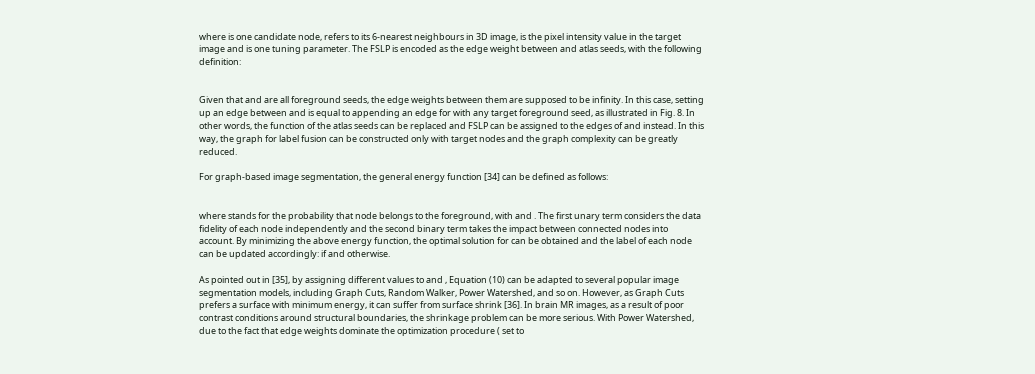where is one candidate node, refers to its 6-nearest neighbours in 3D image, is the pixel intensity value in the target image and is one tuning parameter. The FSLP is encoded as the edge weight between and atlas seeds, with the following definition:


Given that and are all foreground seeds, the edge weights between them are supposed to be infinity. In this case, setting up an edge between and is equal to appending an edge for with any target foreground seed, as illustrated in Fig. 8. In other words, the function of the atlas seeds can be replaced and FSLP can be assigned to the edges of and instead. In this way, the graph for label fusion can be constructed only with target nodes and the graph complexity can be greatly reduced.

For graph-based image segmentation, the general energy function [34] can be defined as follows:


where stands for the probability that node belongs to the foreground, with and . The first unary term considers the data fidelity of each node independently and the second binary term takes the impact between connected nodes into account. By minimizing the above energy function, the optimal solution for can be obtained and the label of each node can be updated accordingly: if and otherwise.

As pointed out in [35], by assigning different values to and , Equation (10) can be adapted to several popular image segmentation models, including Graph Cuts, Random Walker, Power Watershed, and so on. However, as Graph Cuts prefers a surface with minimum energy, it can suffer from surface shrink [36]. In brain MR images, as a result of poor contrast conditions around structural boundaries, the shrinkage problem can be more serious. With Power Watershed, due to the fact that edge weights dominate the optimization procedure ( set to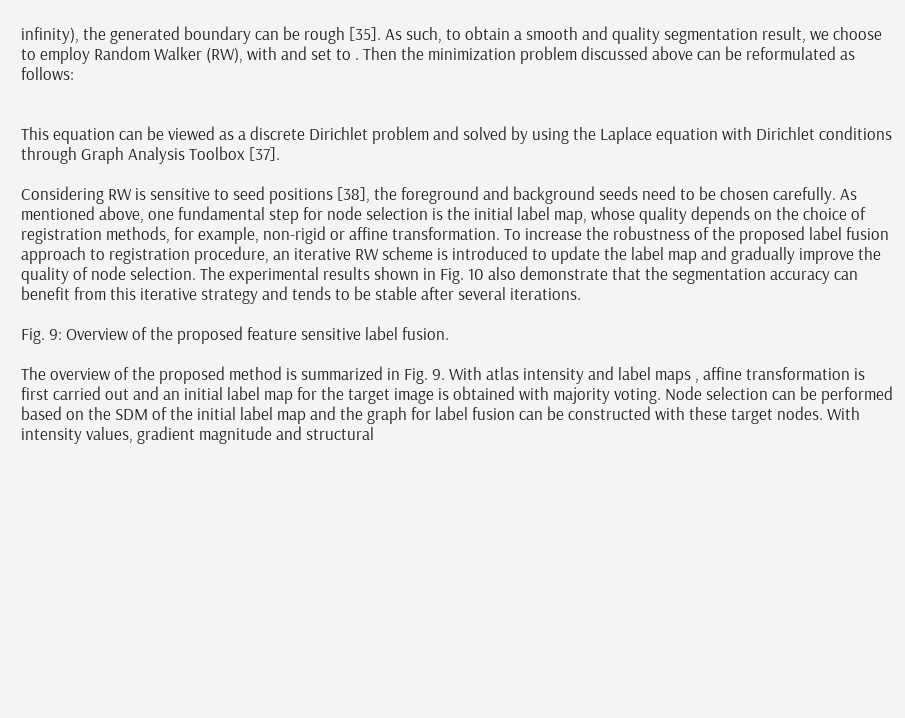infinity), the generated boundary can be rough [35]. As such, to obtain a smooth and quality segmentation result, we choose to employ Random Walker (RW), with and set to . Then the minimization problem discussed above can be reformulated as follows:


This equation can be viewed as a discrete Dirichlet problem and solved by using the Laplace equation with Dirichlet conditions through Graph Analysis Toolbox [37].

Considering RW is sensitive to seed positions [38], the foreground and background seeds need to be chosen carefully. As mentioned above, one fundamental step for node selection is the initial label map, whose quality depends on the choice of registration methods, for example, non-rigid or affine transformation. To increase the robustness of the proposed label fusion approach to registration procedure, an iterative RW scheme is introduced to update the label map and gradually improve the quality of node selection. The experimental results shown in Fig. 10 also demonstrate that the segmentation accuracy can benefit from this iterative strategy and tends to be stable after several iterations.

Fig. 9: Overview of the proposed feature sensitive label fusion.

The overview of the proposed method is summarized in Fig. 9. With atlas intensity and label maps , affine transformation is first carried out and an initial label map for the target image is obtained with majority voting. Node selection can be performed based on the SDM of the initial label map and the graph for label fusion can be constructed with these target nodes. With intensity values, gradient magnitude and structural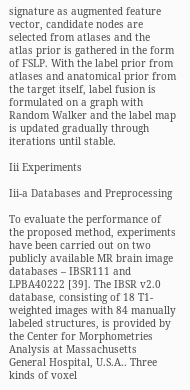signature as augmented feature vector, candidate nodes are selected from atlases and the atlas prior is gathered in the form of FSLP. With the label prior from atlases and anatomical prior from the target itself, label fusion is formulated on a graph with Random Walker and the label map is updated gradually through iterations until stable.

Iii Experiments

Iii-a Databases and Preprocessing

To evaluate the performance of the proposed method, experiments have been carried out on two publicly available MR brain image databases – IBSR111 and LPBA40222 [39]. The IBSR v2.0 database, consisting of 18 T1-weighted images with 84 manually labeled structures, is provided by the Center for Morphometries Analysis at Massachusetts General Hospital, U.S.A.. Three kinds of voxel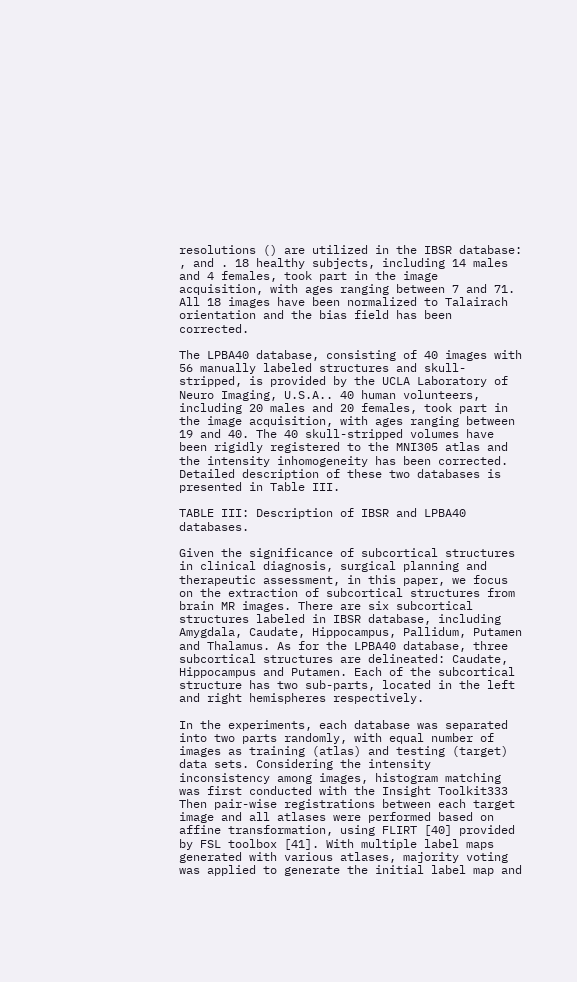resolutions () are utilized in the IBSR database: , and . 18 healthy subjects, including 14 males and 4 females, took part in the image acquisition, with ages ranging between 7 and 71. All 18 images have been normalized to Talairach orientation and the bias field has been corrected.

The LPBA40 database, consisting of 40 images with 56 manually labeled structures and skull-stripped, is provided by the UCLA Laboratory of Neuro Imaging, U.S.A.. 40 human volunteers, including 20 males and 20 females, took part in the image acquisition, with ages ranging between 19 and 40. The 40 skull-stripped volumes have been rigidly registered to the MNI305 atlas and the intensity inhomogeneity has been corrected. Detailed description of these two databases is presented in Table III.

TABLE III: Description of IBSR and LPBA40 databases.

Given the significance of subcortical structures in clinical diagnosis, surgical planning and therapeutic assessment, in this paper, we focus on the extraction of subcortical structures from brain MR images. There are six subcortical structures labeled in IBSR database, including Amygdala, Caudate, Hippocampus, Pallidum, Putamen and Thalamus. As for the LPBA40 database, three subcortical structures are delineated: Caudate, Hippocampus and Putamen. Each of the subcortical structure has two sub-parts, located in the left and right hemispheres respectively.

In the experiments, each database was separated into two parts randomly, with equal number of images as training (atlas) and testing (target) data sets. Considering the intensity inconsistency among images, histogram matching was first conducted with the Insight Toolkit333 Then pair-wise registrations between each target image and all atlases were performed based on affine transformation, using FLIRT [40] provided by FSL toolbox [41]. With multiple label maps generated with various atlases, majority voting was applied to generate the initial label map and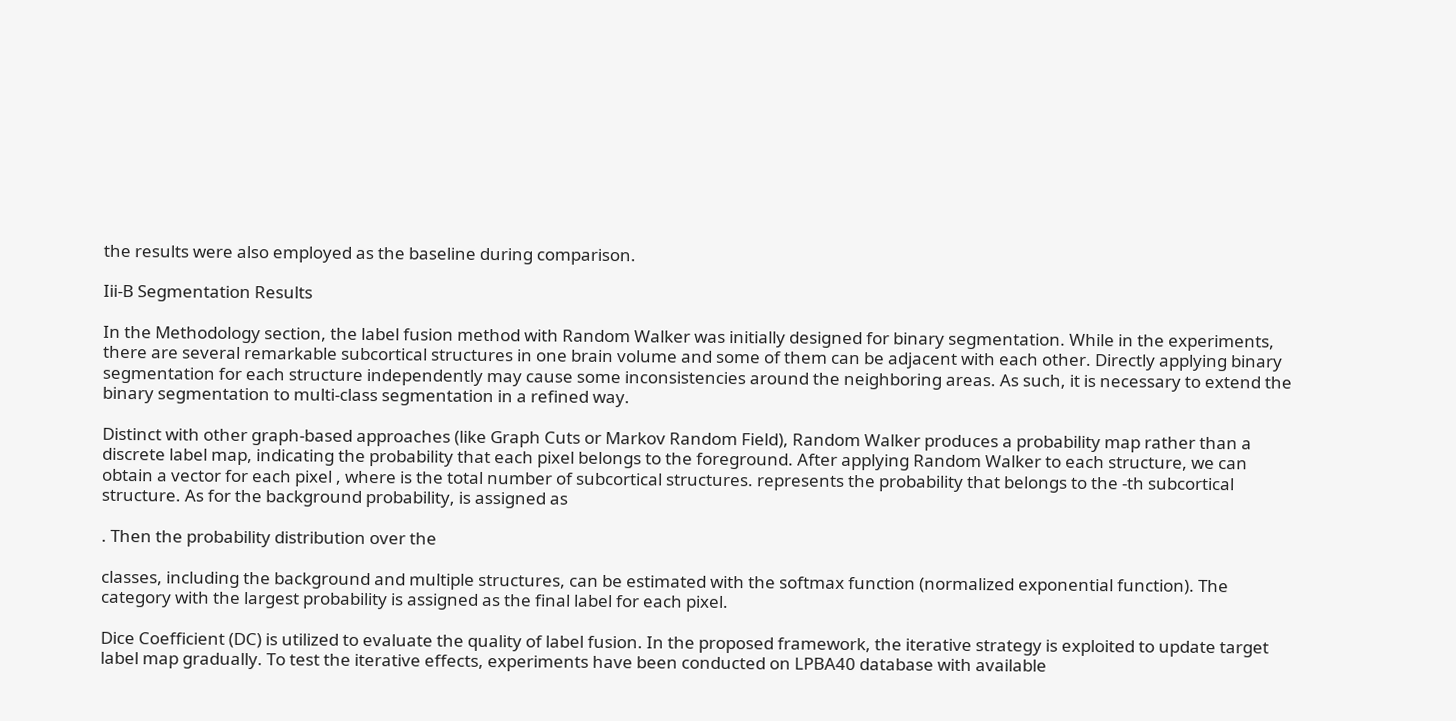the results were also employed as the baseline during comparison.

Iii-B Segmentation Results

In the Methodology section, the label fusion method with Random Walker was initially designed for binary segmentation. While in the experiments, there are several remarkable subcortical structures in one brain volume and some of them can be adjacent with each other. Directly applying binary segmentation for each structure independently may cause some inconsistencies around the neighboring areas. As such, it is necessary to extend the binary segmentation to multi-class segmentation in a refined way.

Distinct with other graph-based approaches (like Graph Cuts or Markov Random Field), Random Walker produces a probability map rather than a discrete label map, indicating the probability that each pixel belongs to the foreground. After applying Random Walker to each structure, we can obtain a vector for each pixel , where is the total number of subcortical structures. represents the probability that belongs to the -th subcortical structure. As for the background probability, is assigned as

. Then the probability distribution over the

classes, including the background and multiple structures, can be estimated with the softmax function (normalized exponential function). The category with the largest probability is assigned as the final label for each pixel.

Dice Coefficient (DC) is utilized to evaluate the quality of label fusion. In the proposed framework, the iterative strategy is exploited to update target label map gradually. To test the iterative effects, experiments have been conducted on LPBA40 database with available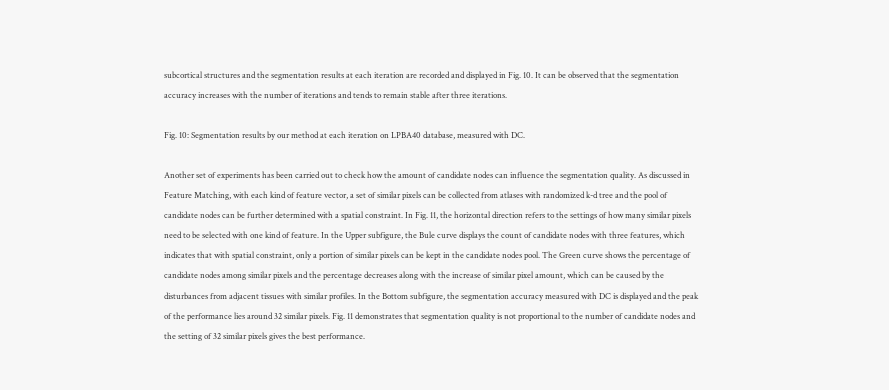subcortical structures and the segmentation results at each iteration are recorded and displayed in Fig. 10. It can be observed that the segmentation accuracy increases with the number of iterations and tends to remain stable after three iterations.

Fig. 10: Segmentation results by our method at each iteration on LPBA40 database, measured with DC.

Another set of experiments has been carried out to check how the amount of candidate nodes can influence the segmentation quality. As discussed in Feature Matching, with each kind of feature vector, a set of similar pixels can be collected from atlases with randomized k-d tree and the pool of candidate nodes can be further determined with a spatial constraint. In Fig. 11, the horizontal direction refers to the settings of how many similar pixels need to be selected with one kind of feature. In the Upper subfigure, the Bule curve displays the count of candidate nodes with three features, which indicates that with spatial constraint, only a portion of similar pixels can be kept in the candidate nodes pool. The Green curve shows the percentage of candidate nodes among similar pixels and the percentage decreases along with the increase of similar pixel amount, which can be caused by the disturbances from adjacent tissues with similar profiles. In the Bottom subfigure, the segmentation accuracy measured with DC is displayed and the peak of the performance lies around 32 similar pixels. Fig. 11 demonstrates that segmentation quality is not proportional to the number of candidate nodes and the setting of 32 similar pixels gives the best performance.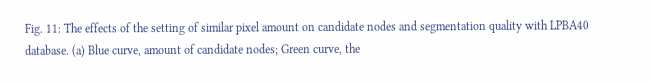Fig. 11: The effects of the setting of similar pixel amount on candidate nodes and segmentation quality with LPBA40 database. (a) Blue curve, amount of candidate nodes; Green curve, the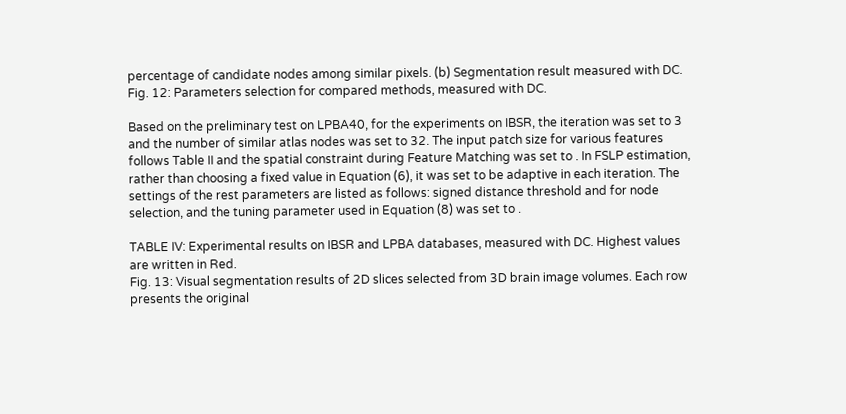percentage of candidate nodes among similar pixels. (b) Segmentation result measured with DC.
Fig. 12: Parameters selection for compared methods, measured with DC.

Based on the preliminary test on LPBA40, for the experiments on IBSR, the iteration was set to 3 and the number of similar atlas nodes was set to 32. The input patch size for various features follows Table II and the spatial constraint during Feature Matching was set to . In FSLP estimation, rather than choosing a fixed value in Equation (6), it was set to be adaptive in each iteration. The settings of the rest parameters are listed as follows: signed distance threshold and for node selection, and the tuning parameter used in Equation (8) was set to .

TABLE IV: Experimental results on IBSR and LPBA databases, measured with DC. Highest values are written in Red.
Fig. 13: Visual segmentation results of 2D slices selected from 3D brain image volumes. Each row presents the original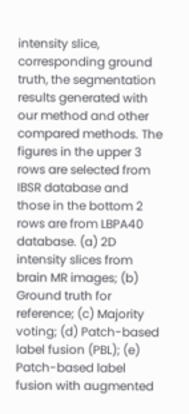intensity slice, corresponding ground truth, the segmentation results generated with our method and other compared methods. The figures in the upper 3 rows are selected from IBSR database and those in the bottom 2 rows are from LBPA40 database. (a) 2D intensity slices from brain MR images; (b) Ground truth for reference; (c) Majority voting; (d) Patch-based label fusion (PBL); (e) Patch-based label fusion with augmented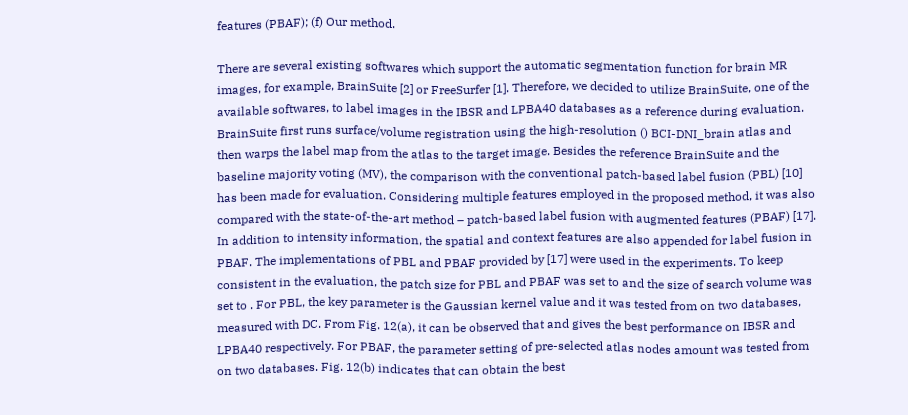features (PBAF); (f) Our method.

There are several existing softwares which support the automatic segmentation function for brain MR images, for example, BrainSuite [2] or FreeSurfer [1]. Therefore, we decided to utilize BrainSuite, one of the available softwares, to label images in the IBSR and LPBA40 databases as a reference during evaluation. BrainSuite first runs surface/volume registration using the high-resolution () BCI-DNI_brain atlas and then warps the label map from the atlas to the target image. Besides the reference BrainSuite and the baseline majority voting (MV), the comparison with the conventional patch-based label fusion (PBL) [10] has been made for evaluation. Considering multiple features employed in the proposed method, it was also compared with the state-of-the-art method – patch-based label fusion with augmented features (PBAF) [17]. In addition to intensity information, the spatial and context features are also appended for label fusion in PBAF. The implementations of PBL and PBAF provided by [17] were used in the experiments. To keep consistent in the evaluation, the patch size for PBL and PBAF was set to and the size of search volume was set to . For PBL, the key parameter is the Gaussian kernel value and it was tested from on two databases, measured with DC. From Fig. 12(a), it can be observed that and gives the best performance on IBSR and LPBA40 respectively. For PBAF, the parameter setting of pre-selected atlas nodes amount was tested from on two databases. Fig. 12(b) indicates that can obtain the best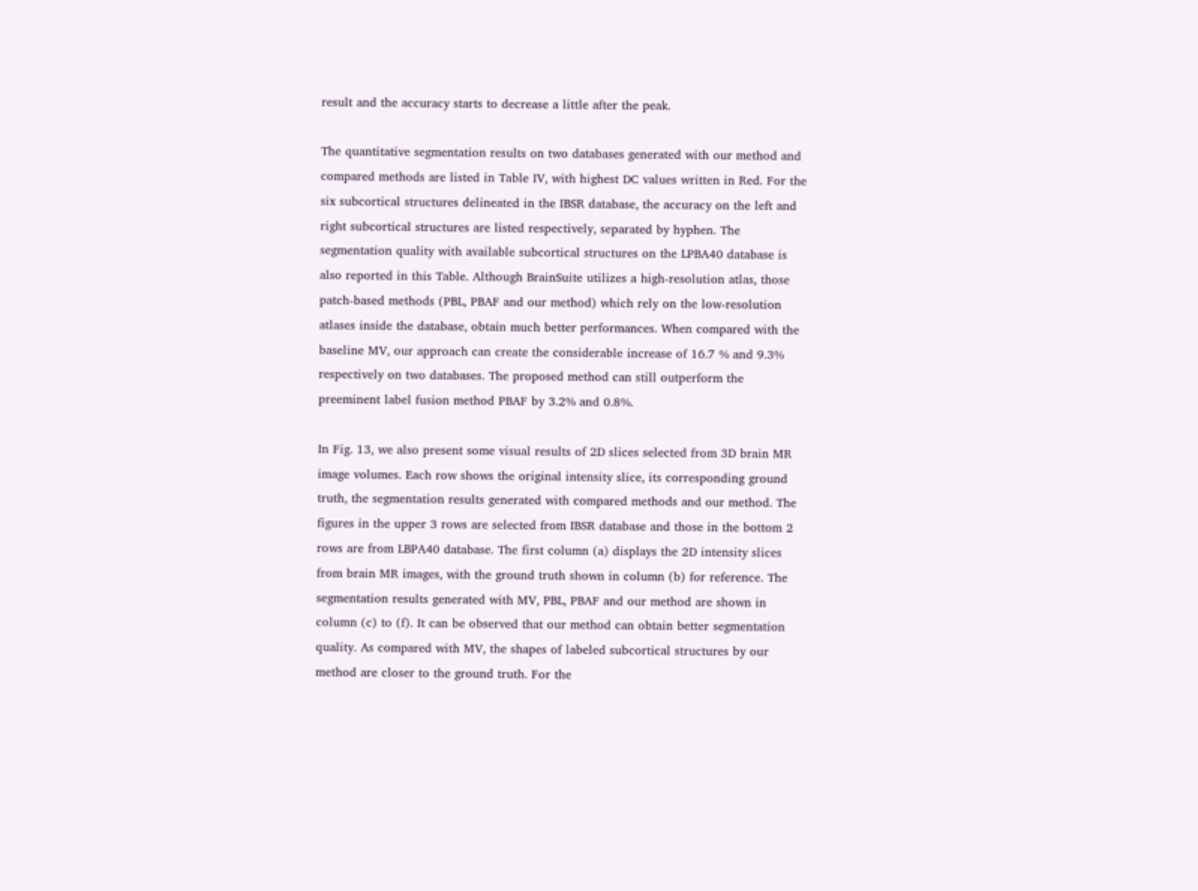result and the accuracy starts to decrease a little after the peak.

The quantitative segmentation results on two databases generated with our method and compared methods are listed in Table IV, with highest DC values written in Red. For the six subcortical structures delineated in the IBSR database, the accuracy on the left and right subcortical structures are listed respectively, separated by hyphen. The segmentation quality with available subcortical structures on the LPBA40 database is also reported in this Table. Although BrainSuite utilizes a high-resolution atlas, those patch-based methods (PBL, PBAF and our method) which rely on the low-resolution atlases inside the database, obtain much better performances. When compared with the baseline MV, our approach can create the considerable increase of 16.7 % and 9.3% respectively on two databases. The proposed method can still outperform the preeminent label fusion method PBAF by 3.2% and 0.8%.

In Fig. 13, we also present some visual results of 2D slices selected from 3D brain MR image volumes. Each row shows the original intensity slice, its corresponding ground truth, the segmentation results generated with compared methods and our method. The figures in the upper 3 rows are selected from IBSR database and those in the bottom 2 rows are from LBPA40 database. The first column (a) displays the 2D intensity slices from brain MR images, with the ground truth shown in column (b) for reference. The segmentation results generated with MV, PBL, PBAF and our method are shown in column (c) to (f). It can be observed that our method can obtain better segmentation quality. As compared with MV, the shapes of labeled subcortical structures by our method are closer to the ground truth. For the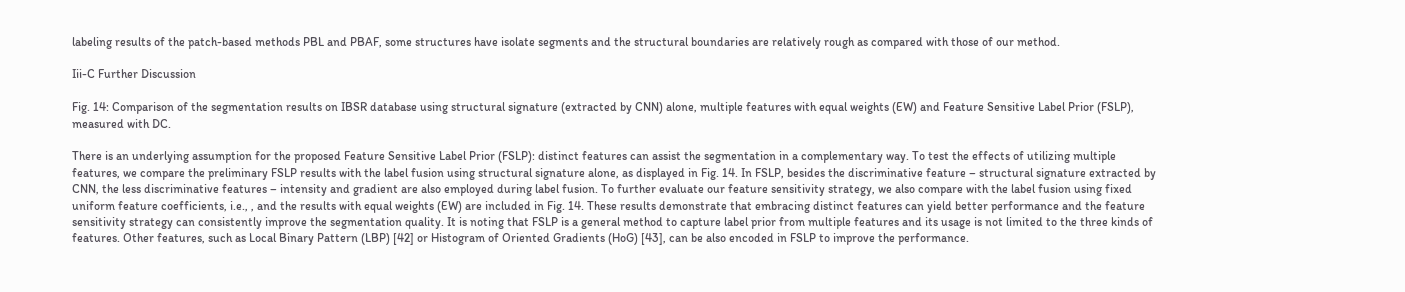labeling results of the patch-based methods PBL and PBAF, some structures have isolate segments and the structural boundaries are relatively rough as compared with those of our method.

Iii-C Further Discussion

Fig. 14: Comparison of the segmentation results on IBSR database using structural signature (extracted by CNN) alone, multiple features with equal weights (EW) and Feature Sensitive Label Prior (FSLP), measured with DC.

There is an underlying assumption for the proposed Feature Sensitive Label Prior (FSLP): distinct features can assist the segmentation in a complementary way. To test the effects of utilizing multiple features, we compare the preliminary FSLP results with the label fusion using structural signature alone, as displayed in Fig. 14. In FSLP, besides the discriminative feature – structural signature extracted by CNN, the less discriminative features – intensity and gradient are also employed during label fusion. To further evaluate our feature sensitivity strategy, we also compare with the label fusion using fixed uniform feature coefficients, i.e., , and the results with equal weights (EW) are included in Fig. 14. These results demonstrate that embracing distinct features can yield better performance and the feature sensitivity strategy can consistently improve the segmentation quality. It is noting that FSLP is a general method to capture label prior from multiple features and its usage is not limited to the three kinds of features. Other features, such as Local Binary Pattern (LBP) [42] or Histogram of Oriented Gradients (HoG) [43], can be also encoded in FSLP to improve the performance.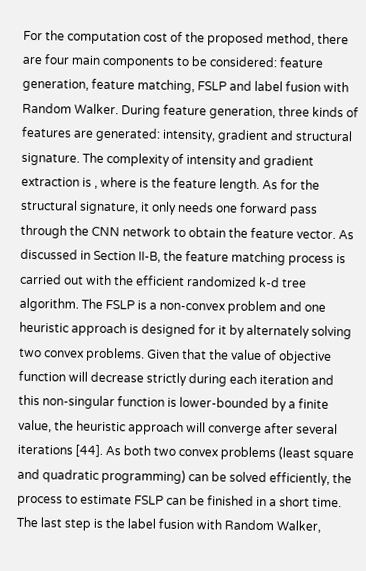For the computation cost of the proposed method, there are four main components to be considered: feature generation, feature matching, FSLP and label fusion with Random Walker. During feature generation, three kinds of features are generated: intensity, gradient and structural signature. The complexity of intensity and gradient extraction is , where is the feature length. As for the structural signature, it only needs one forward pass through the CNN network to obtain the feature vector. As discussed in Section II-B, the feature matching process is carried out with the efficient randomized k-d tree algorithm. The FSLP is a non-convex problem and one heuristic approach is designed for it by alternately solving two convex problems. Given that the value of objective function will decrease strictly during each iteration and this non-singular function is lower-bounded by a finite value, the heuristic approach will converge after several iterations [44]. As both two convex problems (least square and quadratic programming) can be solved efficiently, the process to estimate FSLP can be finished in a short time. The last step is the label fusion with Random Walker,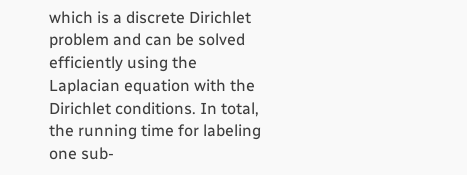which is a discrete Dirichlet problem and can be solved efficiently using the Laplacian equation with the Dirichlet conditions. In total, the running time for labeling one sub-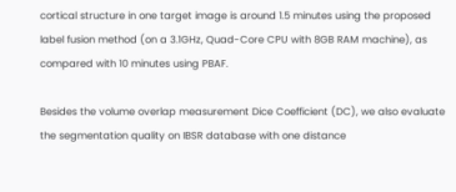cortical structure in one target image is around 1.5 minutes using the proposed label fusion method (on a 3.1GHz, Quad-Core CPU with 8GB RAM machine), as compared with 10 minutes using PBAF.

Besides the volume overlap measurement Dice Coefficient (DC), we also evaluate the segmentation quality on IBSR database with one distance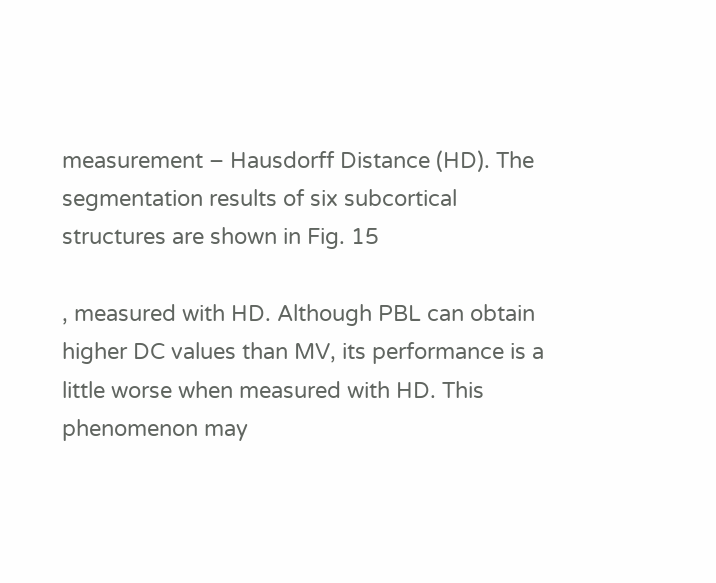measurement – Hausdorff Distance (HD). The segmentation results of six subcortical structures are shown in Fig. 15

, measured with HD. Although PBL can obtain higher DC values than MV, its performance is a little worse when measured with HD. This phenomenon may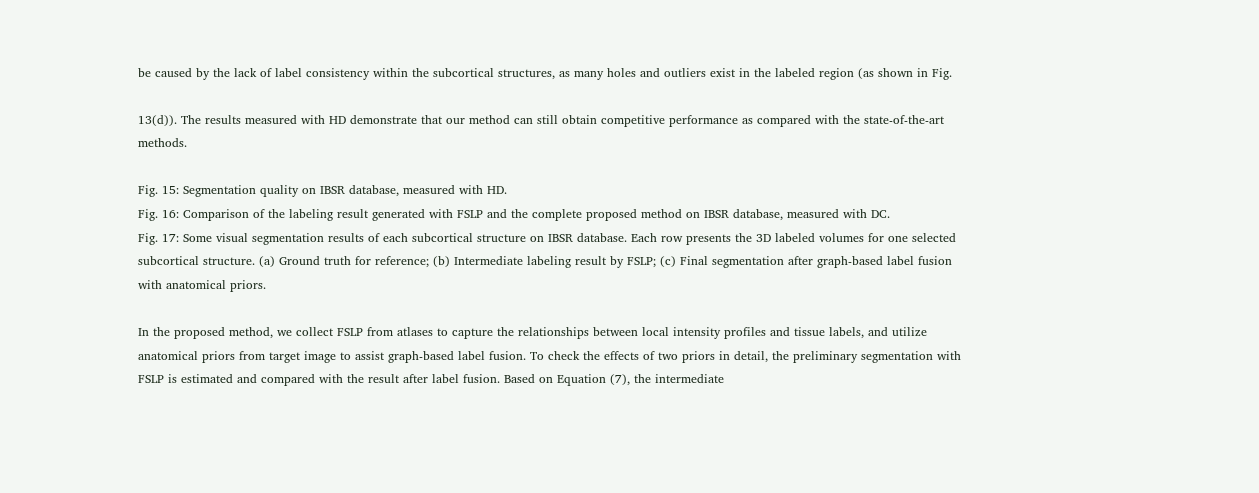be caused by the lack of label consistency within the subcortical structures, as many holes and outliers exist in the labeled region (as shown in Fig.

13(d)). The results measured with HD demonstrate that our method can still obtain competitive performance as compared with the state-of-the-art methods.

Fig. 15: Segmentation quality on IBSR database, measured with HD.
Fig. 16: Comparison of the labeling result generated with FSLP and the complete proposed method on IBSR database, measured with DC.
Fig. 17: Some visual segmentation results of each subcortical structure on IBSR database. Each row presents the 3D labeled volumes for one selected subcortical structure. (a) Ground truth for reference; (b) Intermediate labeling result by FSLP; (c) Final segmentation after graph-based label fusion with anatomical priors.

In the proposed method, we collect FSLP from atlases to capture the relationships between local intensity profiles and tissue labels, and utilize anatomical priors from target image to assist graph-based label fusion. To check the effects of two priors in detail, the preliminary segmentation with FSLP is estimated and compared with the result after label fusion. Based on Equation (7), the intermediate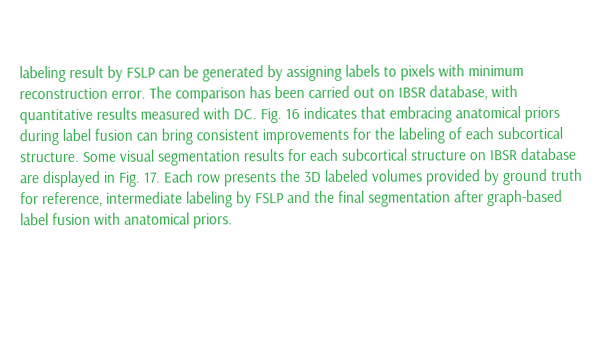labeling result by FSLP can be generated by assigning labels to pixels with minimum reconstruction error. The comparison has been carried out on IBSR database, with quantitative results measured with DC. Fig. 16 indicates that embracing anatomical priors during label fusion can bring consistent improvements for the labeling of each subcortical structure. Some visual segmentation results for each subcortical structure on IBSR database are displayed in Fig. 17. Each row presents the 3D labeled volumes provided by ground truth for reference, intermediate labeling by FSLP and the final segmentation after graph-based label fusion with anatomical priors.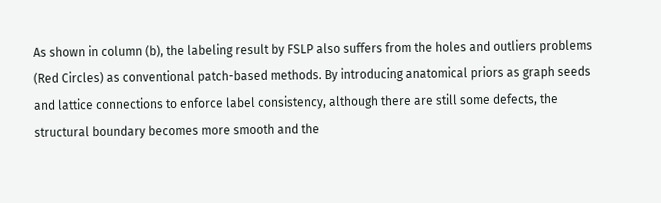As shown in column (b), the labeling result by FSLP also suffers from the holes and outliers problems (Red Circles) as conventional patch-based methods. By introducing anatomical priors as graph seeds and lattice connections to enforce label consistency, although there are still some defects, the structural boundary becomes more smooth and the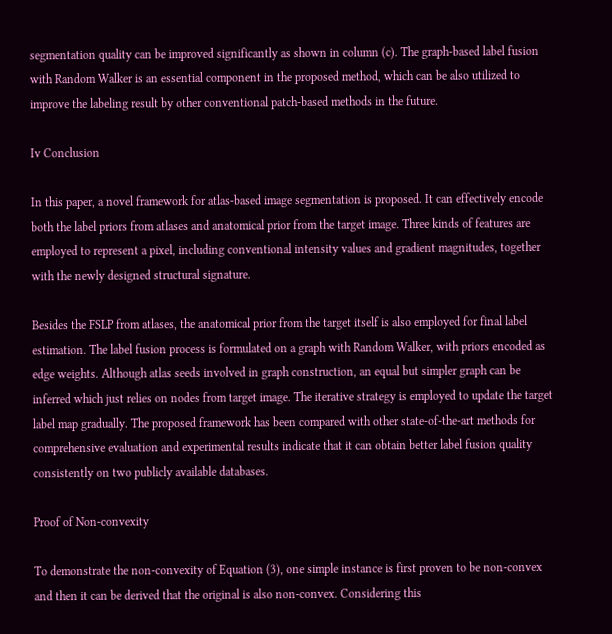segmentation quality can be improved significantly as shown in column (c). The graph-based label fusion with Random Walker is an essential component in the proposed method, which can be also utilized to improve the labeling result by other conventional patch-based methods in the future.

Iv Conclusion

In this paper, a novel framework for atlas-based image segmentation is proposed. It can effectively encode both the label priors from atlases and anatomical prior from the target image. Three kinds of features are employed to represent a pixel, including conventional intensity values and gradient magnitudes, together with the newly designed structural signature.

Besides the FSLP from atlases, the anatomical prior from the target itself is also employed for final label estimation. The label fusion process is formulated on a graph with Random Walker, with priors encoded as edge weights. Although atlas seeds involved in graph construction, an equal but simpler graph can be inferred which just relies on nodes from target image. The iterative strategy is employed to update the target label map gradually. The proposed framework has been compared with other state-of-the-art methods for comprehensive evaluation and experimental results indicate that it can obtain better label fusion quality consistently on two publicly available databases.

Proof of Non-convexity

To demonstrate the non-convexity of Equation (3), one simple instance is first proven to be non-convex and then it can be derived that the original is also non-convex. Considering this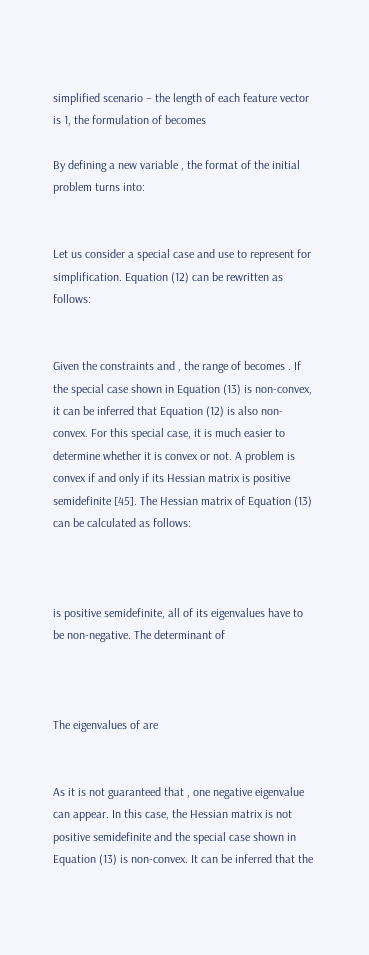simplified scenario – the length of each feature vector is 1, the formulation of becomes

By defining a new variable , the format of the initial problem turns into:


Let us consider a special case and use to represent for simplification. Equation (12) can be rewritten as follows:


Given the constraints and , the range of becomes . If the special case shown in Equation (13) is non-convex, it can be inferred that Equation (12) is also non-convex. For this special case, it is much easier to determine whether it is convex or not. A problem is convex if and only if its Hessian matrix is positive semidefinite [45]. The Hessian matrix of Equation (13) can be calculated as follows:



is positive semidefinite, all of its eigenvalues have to be non-negative. The determinant of



The eigenvalues of are


As it is not guaranteed that , one negative eigenvalue can appear. In this case, the Hessian matrix is not positive semidefinite and the special case shown in Equation (13) is non-convex. It can be inferred that the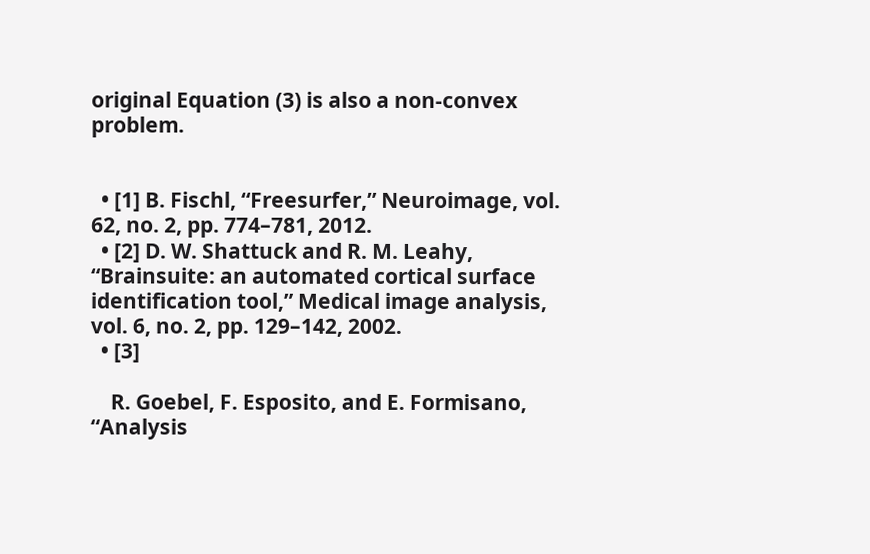original Equation (3) is also a non-convex problem.


  • [1] B. Fischl, “Freesurfer,” Neuroimage, vol. 62, no. 2, pp. 774–781, 2012.
  • [2] D. W. Shattuck and R. M. Leahy, “Brainsuite: an automated cortical surface identification tool,” Medical image analysis, vol. 6, no. 2, pp. 129–142, 2002.
  • [3]

    R. Goebel, F. Esposito, and E. Formisano, “Analysis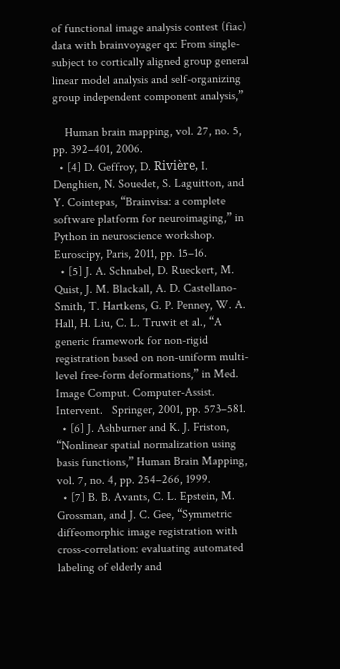of functional image analysis contest (fiac) data with brainvoyager qx: From single-subject to cortically aligned group general linear model analysis and self-organizing group independent component analysis,”

    Human brain mapping, vol. 27, no. 5, pp. 392–401, 2006.
  • [4] D. Geffroy, D. Rivière, I. Denghien, N. Souedet, S. Laguitton, and Y. Cointepas, “Brainvisa: a complete software platform for neuroimaging,” in Python in neuroscience workshop.   Euroscipy, Paris, 2011, pp. 15–16.
  • [5] J. A. Schnabel, D. Rueckert, M. Quist, J. M. Blackall, A. D. Castellano-Smith, T. Hartkens, G. P. Penney, W. A. Hall, H. Liu, C. L. Truwit et al., “A generic framework for non-rigid registration based on non-uniform multi-level free-form deformations,” in Med. Image Comput. Computer-Assist. Intervent.   Springer, 2001, pp. 573–581.
  • [6] J. Ashburner and K. J. Friston, “Nonlinear spatial normalization using basis functions,” Human Brain Mapping, vol. 7, no. 4, pp. 254–266, 1999.
  • [7] B. B. Avants, C. L. Epstein, M. Grossman, and J. C. Gee, “Symmetric diffeomorphic image registration with cross-correlation: evaluating automated labeling of elderly and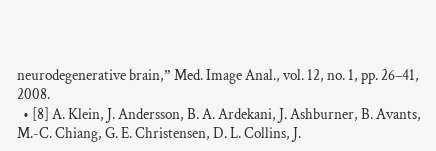neurodegenerative brain,” Med. Image Anal., vol. 12, no. 1, pp. 26–41, 2008.
  • [8] A. Klein, J. Andersson, B. A. Ardekani, J. Ashburner, B. Avants, M.-C. Chiang, G. E. Christensen, D. L. Collins, J.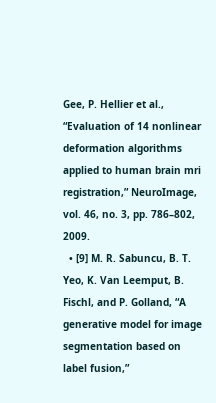Gee, P. Hellier et al., “Evaluation of 14 nonlinear deformation algorithms applied to human brain mri registration,” NeuroImage, vol. 46, no. 3, pp. 786–802, 2009.
  • [9] M. R. Sabuncu, B. T. Yeo, K. Van Leemput, B. Fischl, and P. Golland, “A generative model for image segmentation based on label fusion,”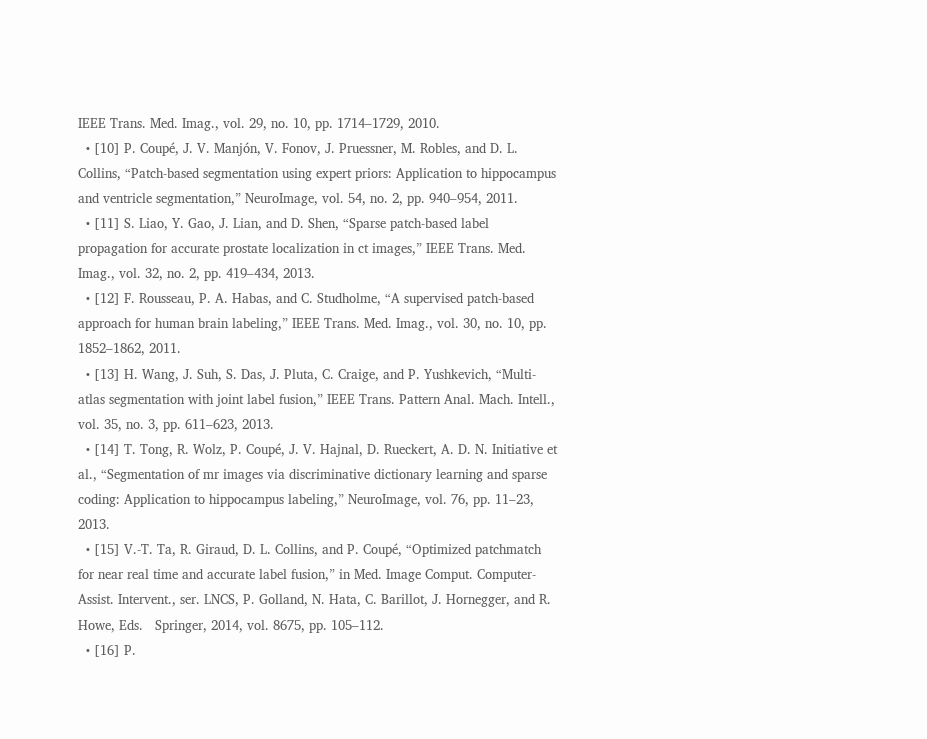IEEE Trans. Med. Imag., vol. 29, no. 10, pp. 1714–1729, 2010.
  • [10] P. Coupé, J. V. Manjón, V. Fonov, J. Pruessner, M. Robles, and D. L. Collins, “Patch-based segmentation using expert priors: Application to hippocampus and ventricle segmentation,” NeuroImage, vol. 54, no. 2, pp. 940–954, 2011.
  • [11] S. Liao, Y. Gao, J. Lian, and D. Shen, “Sparse patch-based label propagation for accurate prostate localization in ct images,” IEEE Trans. Med. Imag., vol. 32, no. 2, pp. 419–434, 2013.
  • [12] F. Rousseau, P. A. Habas, and C. Studholme, “A supervised patch-based approach for human brain labeling,” IEEE Trans. Med. Imag., vol. 30, no. 10, pp. 1852–1862, 2011.
  • [13] H. Wang, J. Suh, S. Das, J. Pluta, C. Craige, and P. Yushkevich, “Multi-atlas segmentation with joint label fusion,” IEEE Trans. Pattern Anal. Mach. Intell., vol. 35, no. 3, pp. 611–623, 2013.
  • [14] T. Tong, R. Wolz, P. Coupé, J. V. Hajnal, D. Rueckert, A. D. N. Initiative et al., “Segmentation of mr images via discriminative dictionary learning and sparse coding: Application to hippocampus labeling,” NeuroImage, vol. 76, pp. 11–23, 2013.
  • [15] V.-T. Ta, R. Giraud, D. L. Collins, and P. Coupé, “Optimized patchmatch for near real time and accurate label fusion,” in Med. Image Comput. Computer-Assist. Intervent., ser. LNCS, P. Golland, N. Hata, C. Barillot, J. Hornegger, and R. Howe, Eds.   Springer, 2014, vol. 8675, pp. 105–112.
  • [16] P.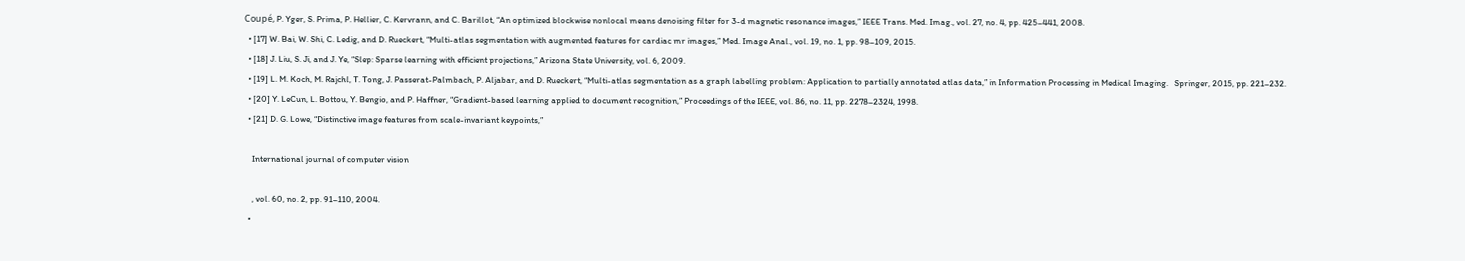Coupé, P. Yger, S. Prima, P. Hellier, C. Kervrann, and C. Barillot, “An optimized blockwise nonlocal means denoising filter for 3-d magnetic resonance images,” IEEE Trans. Med. Imag., vol. 27, no. 4, pp. 425–441, 2008.
  • [17] W. Bai, W. Shi, C. Ledig, and D. Rueckert, “Multi-atlas segmentation with augmented features for cardiac mr images,” Med. Image Anal., vol. 19, no. 1, pp. 98–109, 2015.
  • [18] J. Liu, S. Ji, and J. Ye, “Slep: Sparse learning with efficient projections,” Arizona State University, vol. 6, 2009.
  • [19] L. M. Koch, M. Rajchl, T. Tong, J. Passerat-Palmbach, P. Aljabar, and D. Rueckert, “Multi-atlas segmentation as a graph labelling problem: Application to partially annotated atlas data,” in Information Processing in Medical Imaging.   Springer, 2015, pp. 221–232.
  • [20] Y. LeCun, L. Bottou, Y. Bengio, and P. Haffner, “Gradient-based learning applied to document recognition,” Proceedings of the IEEE, vol. 86, no. 11, pp. 2278–2324, 1998.
  • [21] D. G. Lowe, “Distinctive image features from scale-invariant keypoints,”

    International journal of computer vision

    , vol. 60, no. 2, pp. 91–110, 2004.
  •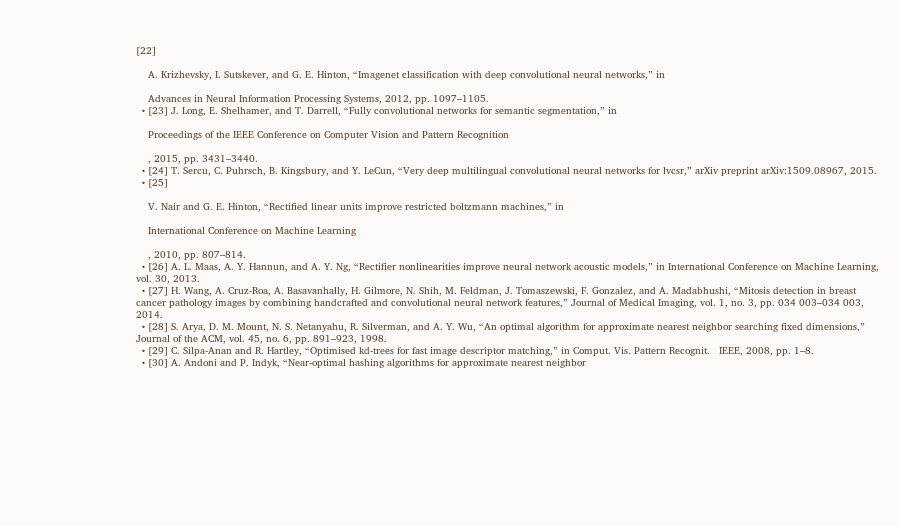[22]

    A. Krizhevsky, I. Sutskever, and G. E. Hinton, “Imagenet classification with deep convolutional neural networks,” in

    Advances in Neural Information Processing Systems, 2012, pp. 1097–1105.
  • [23] J. Long, E. Shelhamer, and T. Darrell, “Fully convolutional networks for semantic segmentation,” in

    Proceedings of the IEEE Conference on Computer Vision and Pattern Recognition

    , 2015, pp. 3431–3440.
  • [24] T. Sercu, C. Puhrsch, B. Kingsbury, and Y. LeCun, “Very deep multilingual convolutional neural networks for lvcsr,” arXiv preprint arXiv:1509.08967, 2015.
  • [25]

    V. Nair and G. E. Hinton, “Rectified linear units improve restricted boltzmann machines,” in

    International Conference on Machine Learning

    , 2010, pp. 807–814.
  • [26] A. L. Maas, A. Y. Hannun, and A. Y. Ng, “Rectifier nonlinearities improve neural network acoustic models,” in International Conference on Machine Learning, vol. 30, 2013.
  • [27] H. Wang, A. Cruz-Roa, A. Basavanhally, H. Gilmore, N. Shih, M. Feldman, J. Tomaszewski, F. Gonzalez, and A. Madabhushi, “Mitosis detection in breast cancer pathology images by combining handcrafted and convolutional neural network features,” Journal of Medical Imaging, vol. 1, no. 3, pp. 034 003–034 003, 2014.
  • [28] S. Arya, D. M. Mount, N. S. Netanyahu, R. Silverman, and A. Y. Wu, “An optimal algorithm for approximate nearest neighbor searching fixed dimensions,” Journal of the ACM, vol. 45, no. 6, pp. 891–923, 1998.
  • [29] C. Silpa-Anan and R. Hartley, “Optimised kd-trees for fast image descriptor matching,” in Comput. Vis. Pattern Recognit.   IEEE, 2008, pp. 1–8.
  • [30] A. Andoni and P. Indyk, “Near-optimal hashing algorithms for approximate nearest neighbor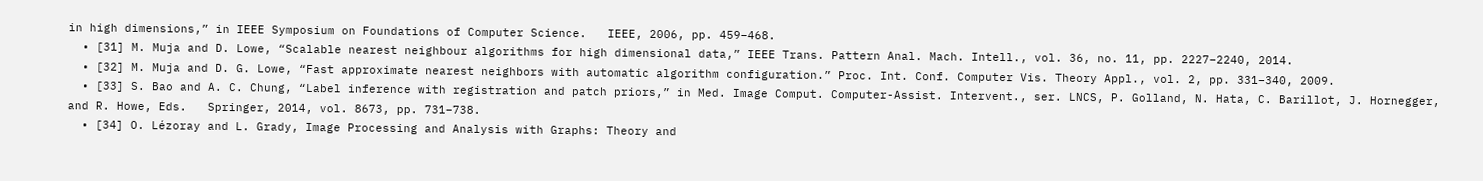in high dimensions,” in IEEE Symposium on Foundations of Computer Science.   IEEE, 2006, pp. 459–468.
  • [31] M. Muja and D. Lowe, “Scalable nearest neighbour algorithms for high dimensional data,” IEEE Trans. Pattern Anal. Mach. Intell., vol. 36, no. 11, pp. 2227–2240, 2014.
  • [32] M. Muja and D. G. Lowe, “Fast approximate nearest neighbors with automatic algorithm configuration.” Proc. Int. Conf. Computer Vis. Theory Appl., vol. 2, pp. 331–340, 2009.
  • [33] S. Bao and A. C. Chung, “Label inference with registration and patch priors,” in Med. Image Comput. Computer-Assist. Intervent., ser. LNCS, P. Golland, N. Hata, C. Barillot, J. Hornegger, and R. Howe, Eds.   Springer, 2014, vol. 8673, pp. 731–738.
  • [34] O. Lézoray and L. Grady, Image Processing and Analysis with Graphs: Theory and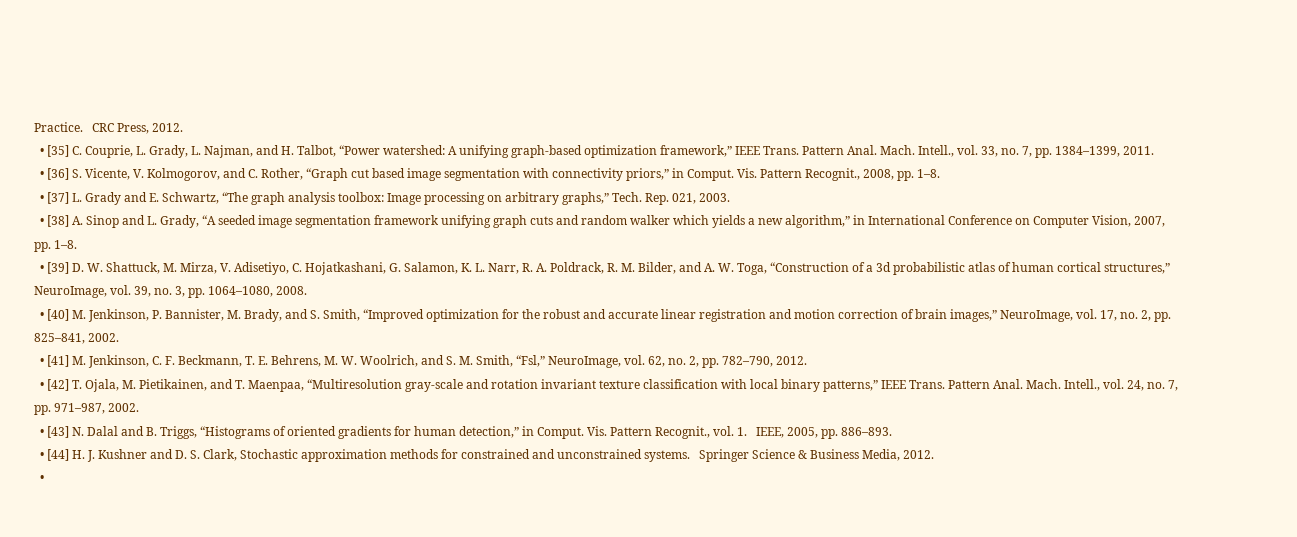Practice.   CRC Press, 2012.
  • [35] C. Couprie, L. Grady, L. Najman, and H. Talbot, “Power watershed: A unifying graph-based optimization framework,” IEEE Trans. Pattern Anal. Mach. Intell., vol. 33, no. 7, pp. 1384–1399, 2011.
  • [36] S. Vicente, V. Kolmogorov, and C. Rother, “Graph cut based image segmentation with connectivity priors,” in Comput. Vis. Pattern Recognit., 2008, pp. 1–8.
  • [37] L. Grady and E. Schwartz, “The graph analysis toolbox: Image processing on arbitrary graphs,” Tech. Rep. 021, 2003.
  • [38] A. Sinop and L. Grady, “A seeded image segmentation framework unifying graph cuts and random walker which yields a new algorithm,” in International Conference on Computer Vision, 2007, pp. 1–8.
  • [39] D. W. Shattuck, M. Mirza, V. Adisetiyo, C. Hojatkashani, G. Salamon, K. L. Narr, R. A. Poldrack, R. M. Bilder, and A. W. Toga, “Construction of a 3d probabilistic atlas of human cortical structures,” NeuroImage, vol. 39, no. 3, pp. 1064–1080, 2008.
  • [40] M. Jenkinson, P. Bannister, M. Brady, and S. Smith, “Improved optimization for the robust and accurate linear registration and motion correction of brain images,” NeuroImage, vol. 17, no. 2, pp. 825–841, 2002.
  • [41] M. Jenkinson, C. F. Beckmann, T. E. Behrens, M. W. Woolrich, and S. M. Smith, “Fsl,” NeuroImage, vol. 62, no. 2, pp. 782–790, 2012.
  • [42] T. Ojala, M. Pietikainen, and T. Maenpaa, “Multiresolution gray-scale and rotation invariant texture classification with local binary patterns,” IEEE Trans. Pattern Anal. Mach. Intell., vol. 24, no. 7, pp. 971–987, 2002.
  • [43] N. Dalal and B. Triggs, “Histograms of oriented gradients for human detection,” in Comput. Vis. Pattern Recognit., vol. 1.   IEEE, 2005, pp. 886–893.
  • [44] H. J. Kushner and D. S. Clark, Stochastic approximation methods for constrained and unconstrained systems.   Springer Science & Business Media, 2012.
  •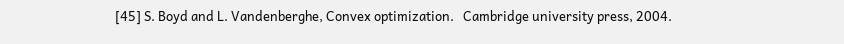[45] S. Boyd and L. Vandenberghe, Convex optimization.   Cambridge university press, 2004.